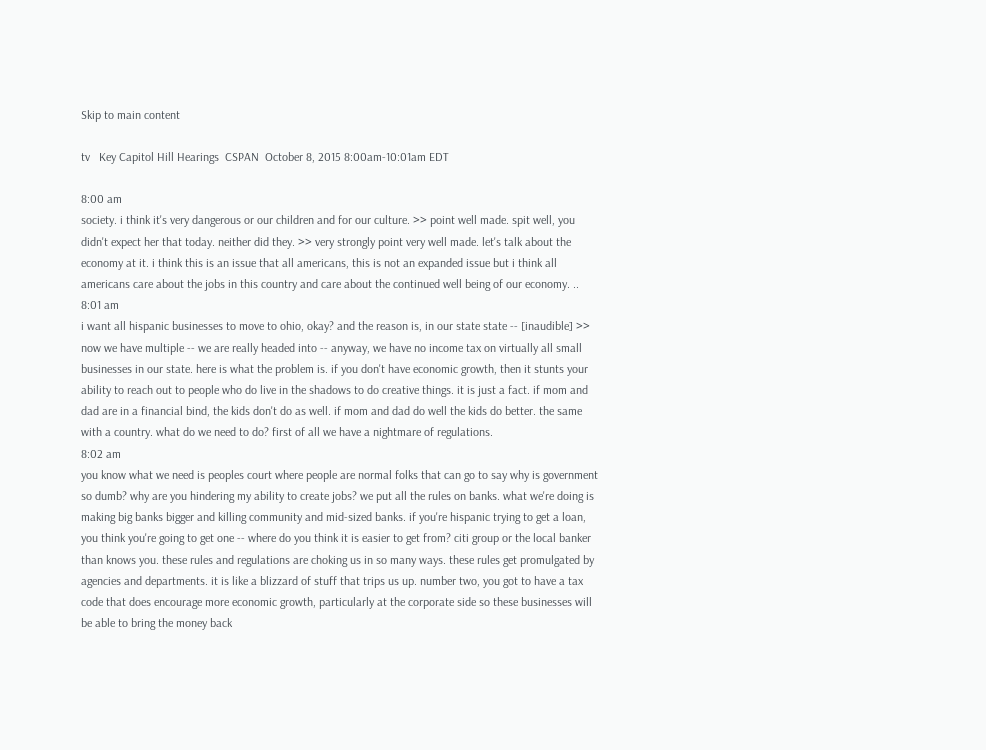Skip to main content

tv   Key Capitol Hill Hearings  CSPAN  October 8, 2015 8:00am-10:01am EDT

8:00 am
society. i think it's very dangerous or our children and for our culture. >> point well made. spit well, you didn't expect her that today. neither did they. >> very strongly point very well made. let's talk about the economy at it. i think this is an issue that all americans, this is not an expanded issue but i think all americans care about the jobs in this country and care about the continued well being of our economy. ..
8:01 am
i want all hispanic businesses to move to ohio, okay? and the reason is, in our state state -- [inaudible] >> now we have multiple -- we are really headed into -- anyway, we have no income tax on virtually all small businesses in our state. here is what the problem is. if you don't have economic growth, then it stunts your ability to reach out to people who do live in the shadows to do creative things. it is just a fact. if mom and dad are in a financial bind, the kids don't do as well. if mom and dad do well the kids do better. the same with a country. what do we need to do? first of all we have a nightmare of regulations.
8:02 am
you know what we need is peoples court where people are normal folks that can go to say why is government so dumb? why are you hindering my ability to create jobs? we put all the rules on banks. what we're doing is making big banks bigger and killing community and mid-sized banks. if you're hispanic trying to get a loan, you think you're going to get one -- where do you think it is easier to get from? citi group or the local banker than knows you. these rules and regulations are choking us in so many ways. these rules get promulgated by agencies and departments. it is like a blizzard of stuff that trips us up. number two, you got to have a tax code that does encourage more economic growth, particularly at the corporate side so these businesses will be able to bring the money back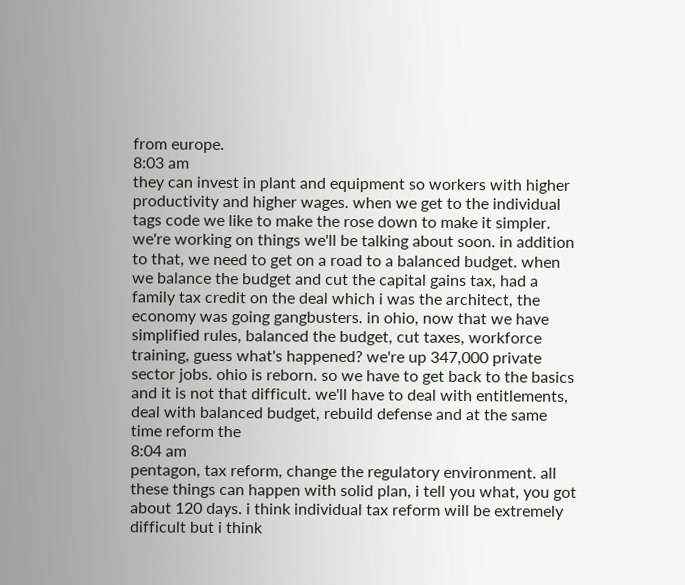from europe.
8:03 am
they can invest in plant and equipment so workers with higher productivity and higher wages. when we get to the individual tags code we like to make the rose down to make it simpler. we're working on things we'll be talking about soon. in addition to that, we need to get on a road to a balanced budget. when we balance the budget and cut the capital gains tax, had a family tax credit on the deal which i was the architect, the economy was going gangbusters. in ohio, now that we have simplified rules, balanced the budget, cut taxes, workforce training, guess what's happened? we're up 347,000 private sector jobs. ohio is reborn. so we have to get back to the basics and it is not that difficult. we'll have to deal with entitlements, deal with balanced budget, rebuild defense and at the same time reform the
8:04 am
pentagon, tax reform, change the regulatory environment. all these things can happen with solid plan, i tell you what, you got about 120 days. i think individual tax reform will be extremely difficult but i think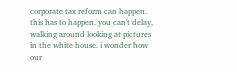corporate tax reform can happen. this has to happen. you can't delay, walking around looking at pictures in the white house. i wonder how our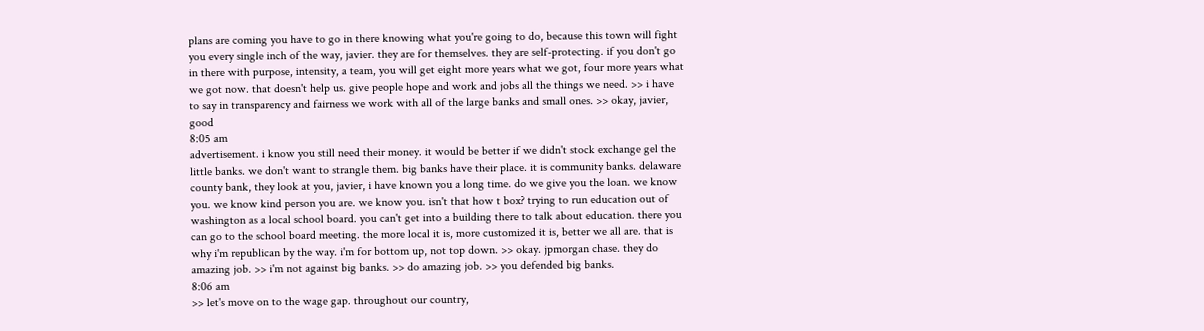plans are coming you have to go in there knowing what you're going to do, because this town will fight you every single inch of the way, javier. they are for themselves. they are self-protecting. if you don't go in there with purpose, intensity, a team, you will get eight more years what we got, four more years what we got now. that doesn't help us. give people hope and work and jobs all the things we need. >> i have to say in transparency and fairness we work with all of the large banks and small ones. >> okay, javier, good
8:05 am
advertisement. i know you still need their money. it would be better if we didn't stock exchange gel the little banks. we don't want to strangle them. big banks have their place. it is community banks. delaware county bank, they look at you, javier, i have known you a long time. do we give you the loan. we know you. we know kind person you are. we know you. isn't that how t box? trying to run education out of washington as a local school board. you can't get into a building there to talk about education. there you can go to the school board meeting. the more local it is, more customized it is, better we all are. that is why i'm republican by the way. i'm for bottom up, not top down. >> okay. jpmorgan chase. they do amazing job. >> i'm not against big banks. >> do amazing job. >> you defended big banks.
8:06 am
>> let's move on to the wage gap. throughout our country,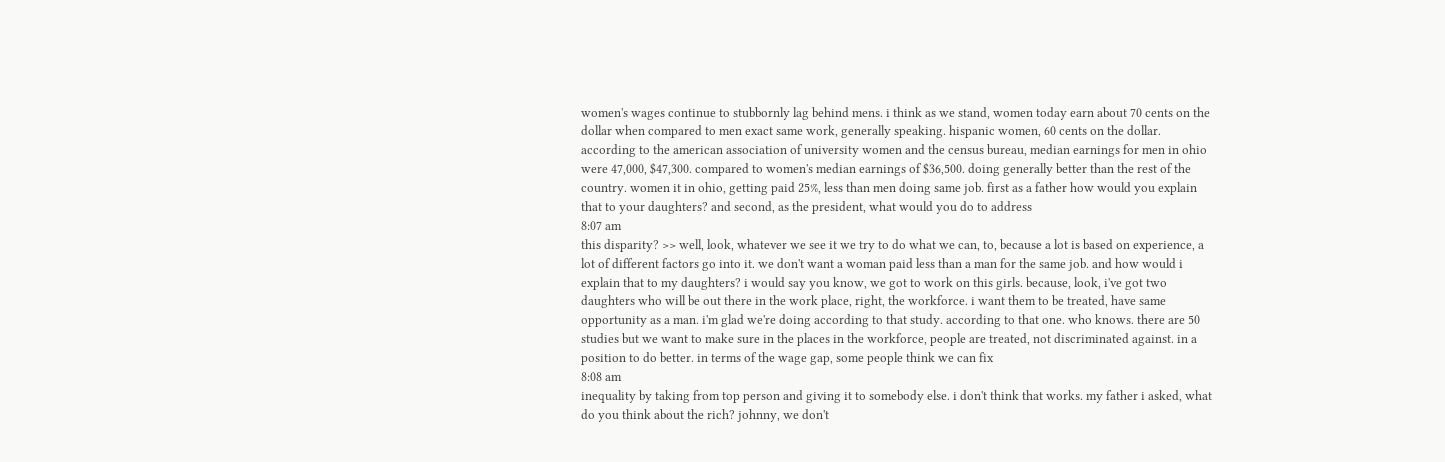women's wages continue to stubbornly lag behind mens. i think as we stand, women today earn about 70 cents on the dollar when compared to men exact same work, generally speaking. hispanic women, 60 cents on the dollar. according to the american association of university women and the census bureau, median earnings for men in ohio were 47,000, $47,300. compared to women's median earnings of $36,500. doing generally better than the rest of the country. women it in ohio, getting paid 25%, less than men doing same job. first as a father how would you explain that to your daughters? and second, as the president, what would you do to address
8:07 am
this disparity? >> well, look, whatever we see it we try to do what we can, to, because a lot is based on experience, a lot of different factors go into it. we don't want a woman paid less than a man for the same job. and how would i explain that to my daughters? i would say you know, we got to work on this girls. because, look, i've got two daughters who will be out there in the work place, right, the workforce. i want them to be treated, have same opportunity as a man. i'm glad we're doing according to that study. according to that one. who knows. there are 50 studies but we want to make sure in the places in the workforce, people are treated, not discriminated against. in a position to do better. in terms of the wage gap, some people think we can fix
8:08 am
inequality by taking from top person and giving it to somebody else. i don't think that works. my father i asked, what do you think about the rich? johnny, we don't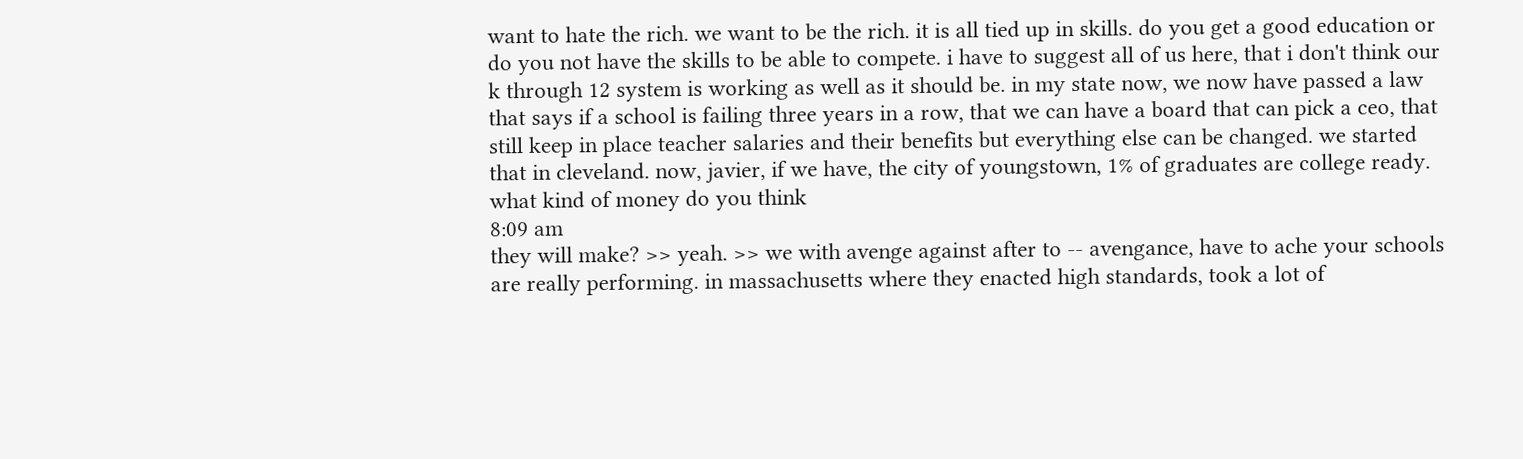want to hate the rich. we want to be the rich. it is all tied up in skills. do you get a good education or do you not have the skills to be able to compete. i have to suggest all of us here, that i don't think our k through 12 system is working as well as it should be. in my state now, we now have passed a law that says if a school is failing three years in a row, that we can have a board that can pick a ceo, that still keep in place teacher salaries and their benefits but everything else can be changed. we started that in cleveland. now, javier, if we have, the city of youngstown, 1% of graduates are college ready. what kind of money do you think
8:09 am
they will make? >> yeah. >> we with avenge against after to -- avengance, have to ache your schools are really performing. in massachusetts where they enacted high standards, took a lot of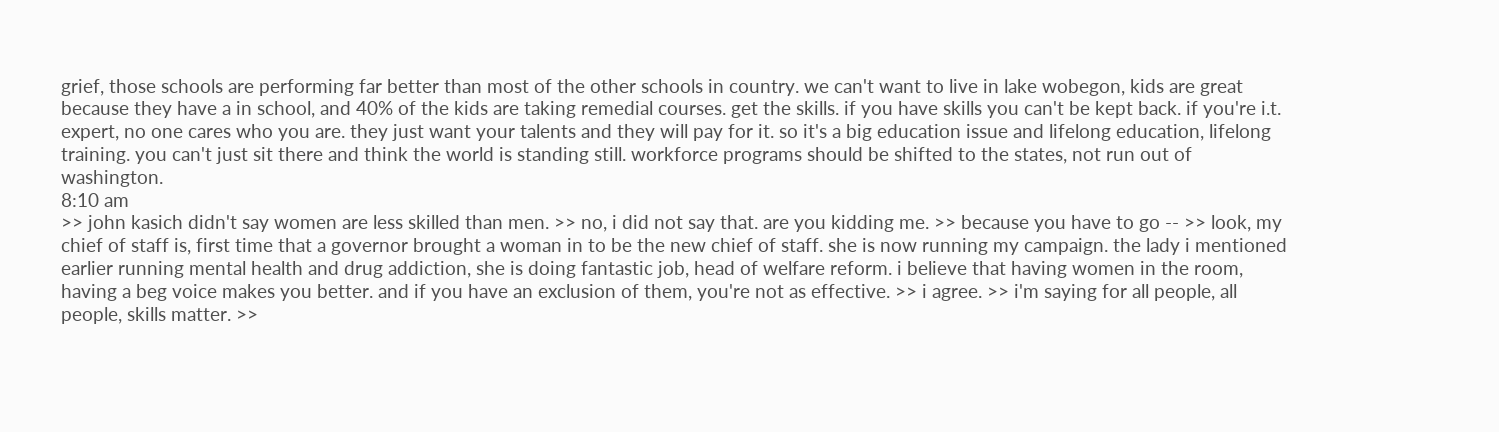grief, those schools are performing far better than most of the other schools in country. we can't want to live in lake wobegon, kids are great because they have a in school, and 40% of the kids are taking remedial courses. get the skills. if you have skills you can't be kept back. if you're i.t. expert, no one cares who you are. they just want your talents and they will pay for it. so it's a big education issue and lifelong education, lifelong training. you can't just sit there and think the world is standing still. workforce programs should be shifted to the states, not run out of washington.
8:10 am
>> john kasich didn't say women are less skilled than men. >> no, i did not say that. are you kidding me. >> because you have to go -- >> look, my chief of staff is, first time that a governor brought a woman in to be the new chief of staff. she is now running my campaign. the lady i mentioned earlier running mental health and drug addiction, she is doing fantastic job, head of welfare reform. i believe that having women in the room, having a beg voice makes you better. and if you have an exclusion of them, you're not as effective. >> i agree. >> i'm saying for all people, all people, skills matter. >>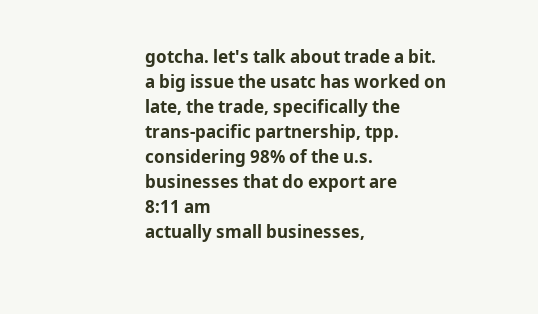gotcha. let's talk about trade a bit. a big issue the usatc has worked on late, the trade, specifically the trans-pacific partnership, tpp. considering 98% of the u.s. businesses that do export are
8:11 am
actually small businesses,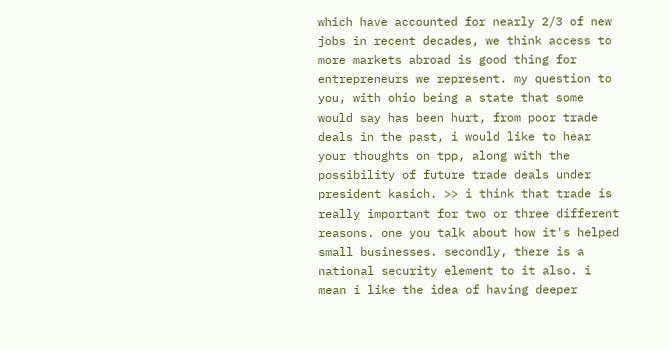which have accounted for nearly 2/3 of new jobs in recent decades, we think access to more markets abroad is good thing for entrepreneurs we represent. my question to you, with ohio being a state that some would say has been hurt, from poor trade deals in the past, i would like to hear your thoughts on tpp, along with the possibility of future trade deals under president kasich. >> i think that trade is really important for two or three different reasons. one you talk about how it's helped small businesses. secondly, there is a national security element to it also. i mean i like the idea of having deeper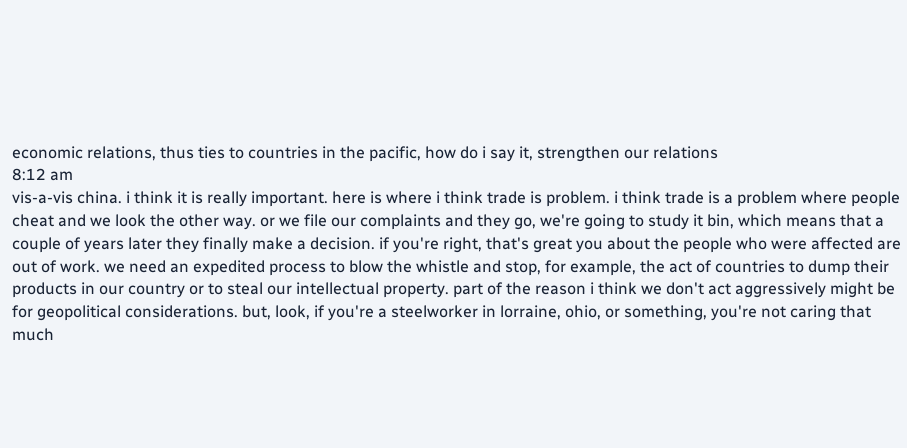economic relations, thus ties to countries in the pacific, how do i say it, strengthen our relations
8:12 am
vis-a-vis china. i think it is really important. here is where i think trade is problem. i think trade is a problem where people cheat and we look the other way. or we file our complaints and they go, we're going to study it bin, which means that a couple of years later they finally make a decision. if you're right, that's great you about the people who were affected are out of work. we need an expedited process to blow the whistle and stop, for example, the act of countries to dump their products in our country or to steal our intellectual property. part of the reason i think we don't act aggressively might be for geopolitical considerations. but, look, if you're a steelworker in lorraine, ohio, or something, you're not caring that much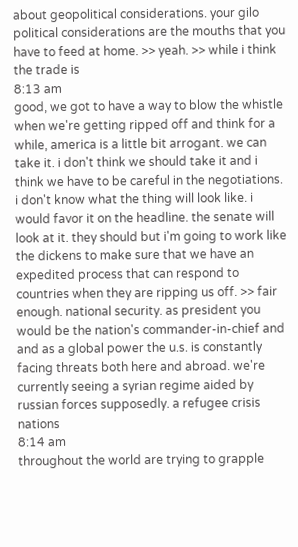about geopolitical considerations. your gilo political considerations are the mouths that you have to feed at home. >> yeah. >> while i think the trade is
8:13 am
good, we got to have a way to blow the whistle when we're getting ripped off and think for a while, america is a little bit arrogant. we can take it. i don't think we should take it and i think we have to be careful in the negotiations. i don't know what the thing will look like. i would favor it on the headline. the senate will look at it. they should but i'm going to work like the dickens to make sure that we have an expedited process that can respond to countries when they are ripping us off. >> fair enough. national security. as president you would be the nation's commander-in-chief and and as a global power the u.s. is constantly facing threats both here and abroad. we're currently seeing a syrian regime aided by russian forces supposedly. a refugee crisis nations
8:14 am
throughout the world are trying to grapple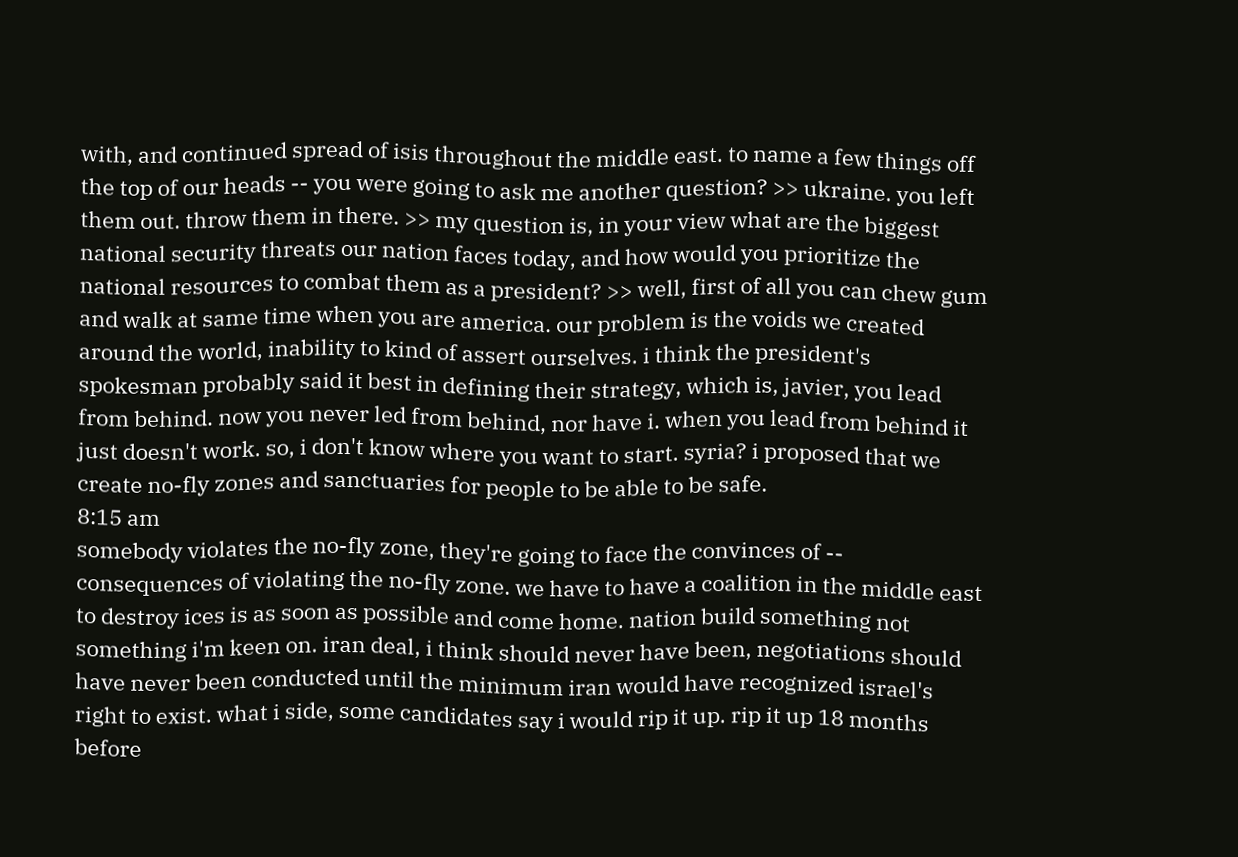with, and continued spread of isis throughout the middle east. to name a few things off the top of our heads -- you were going to ask me another question? >> ukraine. you left them out. throw them in there. >> my question is, in your view what are the biggest national security threats our nation faces today, and how would you prioritize the national resources to combat them as a president? >> well, first of all you can chew gum and walk at same time when you are america. our problem is the voids we created around the world, inability to kind of assert ourselves. i think the president's spokesman probably said it best in defining their strategy, which is, javier, you lead from behind. now you never led from behind, nor have i. when you lead from behind it just doesn't work. so, i don't know where you want to start. syria? i proposed that we create no-fly zones and sanctuaries for people to be able to be safe.
8:15 am
somebody violates the no-fly zone, they're going to face the convinces of -- consequences of violating the no-fly zone. we have to have a coalition in the middle east to destroy ices is as soon as possible and come home. nation build something not something i'm keen on. iran deal, i think should never have been, negotiations should have never been conducted until the minimum iran would have recognized israel's right to exist. what i side, some candidates say i would rip it up. rip it up 18 months before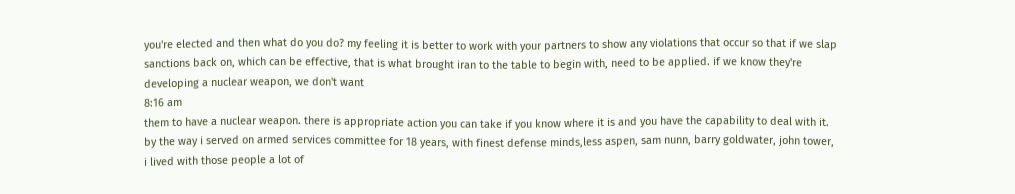you're elected and then what do you do? my feeling it is better to work with your partners to show any violations that occur so that if we slap sanctions back on, which can be effective, that is what brought iran to the table to begin with, need to be applied. if we know they're developing a nuclear weapon, we don't want
8:16 am
them to have a nuclear weapon. there is appropriate action you can take if you know where it is and you have the capability to deal with it. by the way i served on armed services committee for 18 years, with finest defense minds,less aspen, sam nunn, barry goldwater, john tower, i lived with those people a lot of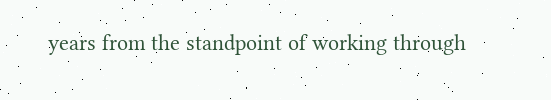years from the standpoint of working through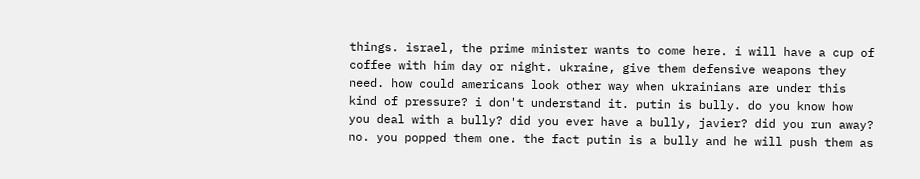things. israel, the prime minister wants to come here. i will have a cup of coffee with him day or night. ukraine, give them defensive weapons they need. how could americans look other way when ukrainians are under this kind of pressure? i don't understand it. putin is bully. do you know how you deal with a bully? did you ever have a bully, javier? did you run away? no. you popped them one. the fact putin is a bully and he will push them as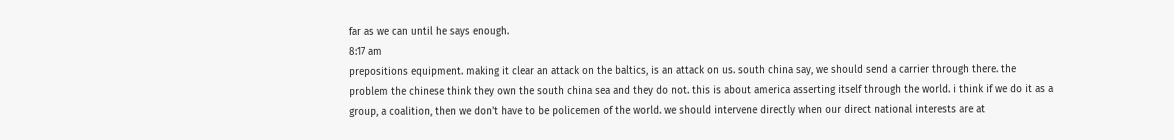far as we can until he says enough.
8:17 am
prepositions equipment. making it clear an attack on the baltics, is an attack on us. south china say, we should send a carrier through there. the problem the chinese think they own the south china sea and they do not. this is about america asserting itself through the world. i think if we do it as a group, a coalition, then we don't have to be policemen of the world. we should intervene directly when our direct national interests are at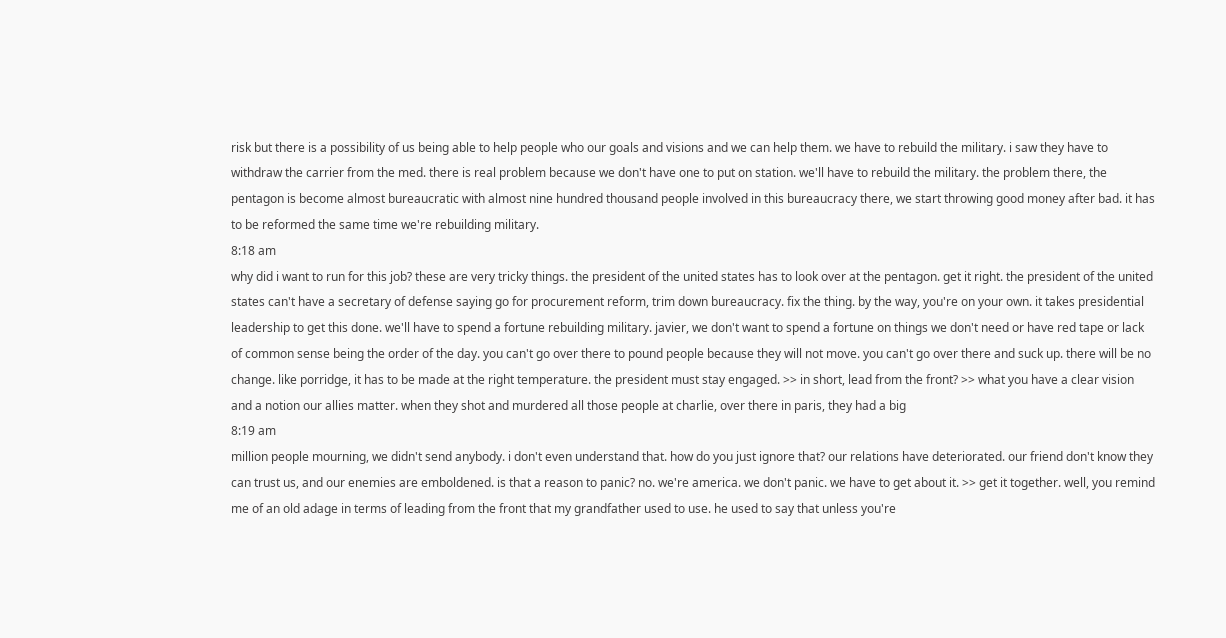risk but there is a possibility of us being able to help people who our goals and visions and we can help them. we have to rebuild the military. i saw they have to withdraw the carrier from the med. there is real problem because we don't have one to put on station. we'll have to rebuild the military. the problem there, the pentagon is become almost bureaucratic with almost nine hundred thousand people involved in this bureaucracy there, we start throwing good money after bad. it has to be reformed the same time we're rebuilding military.
8:18 am
why did i want to run for this job? these are very tricky things. the president of the united states has to look over at the pentagon. get it right. the president of the united states can't have a secretary of defense saying go for procurement reform, trim down bureaucracy. fix the thing. by the way, you're on your own. it takes presidential leadership to get this done. we'll have to spend a fortune rebuilding military. javier, we don't want to spend a fortune on things we don't need or have red tape or lack of common sense being the order of the day. you can't go over there to pound people because they will not move. you can't go over there and suck up. there will be no change. like porridge, it has to be made at the right temperature. the president must stay engaged. >> in short, lead from the front? >> what you have a clear vision and a notion our allies matter. when they shot and murdered all those people at charlie, over there in paris, they had a big
8:19 am
million people mourning, we didn't send anybody. i don't even understand that. how do you just ignore that? our relations have deteriorated. our friend don't know they can trust us, and our enemies are emboldened. is that a reason to panic? no. we're america. we don't panic. we have to get about it. >> get it together. well, you remind me of an old adage in terms of leading from the front that my grandfather used to use. he used to say that unless you're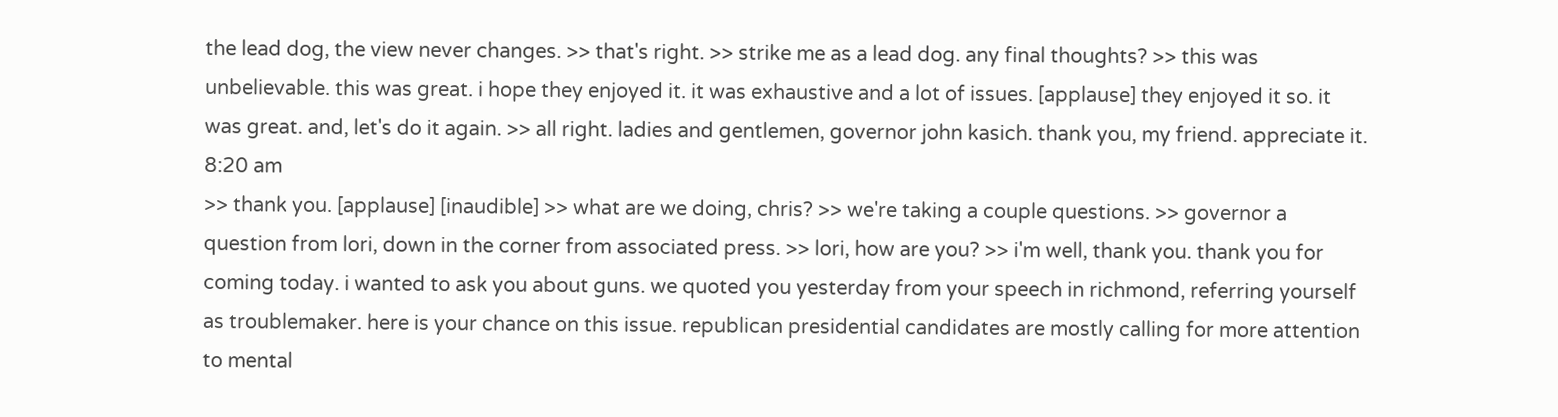the lead dog, the view never changes. >> that's right. >> strike me as a lead dog. any final thoughts? >> this was unbelievable. this was great. i hope they enjoyed it. it was exhaustive and a lot of issues. [applause] they enjoyed it so. it was great. and, let's do it again. >> all right. ladies and gentlemen, governor john kasich. thank you, my friend. appreciate it.
8:20 am
>> thank you. [applause] [inaudible] >> what are we doing, chris? >> we're taking a couple questions. >> governor a question from lori, down in the corner from associated press. >> lori, how are you? >> i'm well, thank you. thank you for coming today. i wanted to ask you about guns. we quoted you yesterday from your speech in richmond, referring yourself as troublemaker. here is your chance on this issue. republican presidential candidates are mostly calling for more attention to mental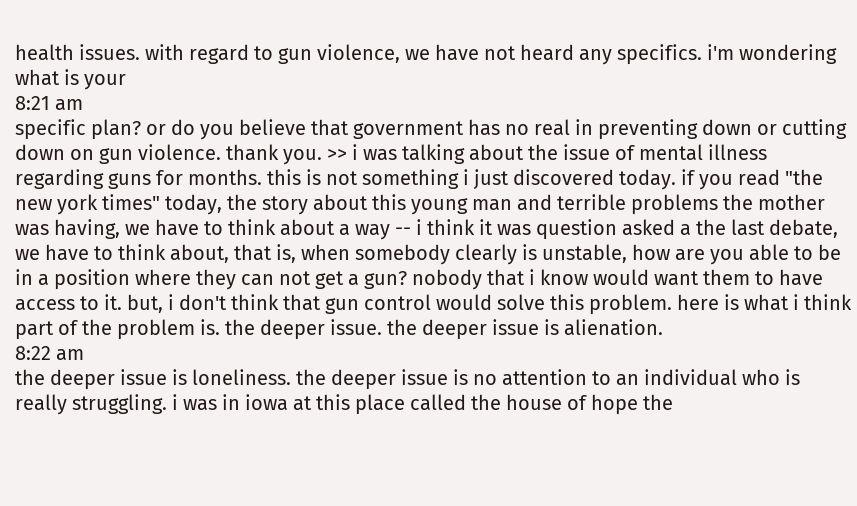health issues. with regard to gun violence, we have not heard any specifics. i'm wondering what is your
8:21 am
specific plan? or do you believe that government has no real in preventing down or cutting down on gun violence. thank you. >> i was talking about the issue of mental illness regarding guns for months. this is not something i just discovered today. if you read "the new york times" today, the story about this young man and terrible problems the mother was having, we have to think about a way -- i think it was question asked a the last debate, we have to think about, that is, when somebody clearly is unstable, how are you able to be in a position where they can not get a gun? nobody that i know would want them to have access to it. but, i don't think that gun control would solve this problem. here is what i think part of the problem is. the deeper issue. the deeper issue is alienation.
8:22 am
the deeper issue is loneliness. the deeper issue is no attention to an individual who is really struggling. i was in iowa at this place called the house of hope the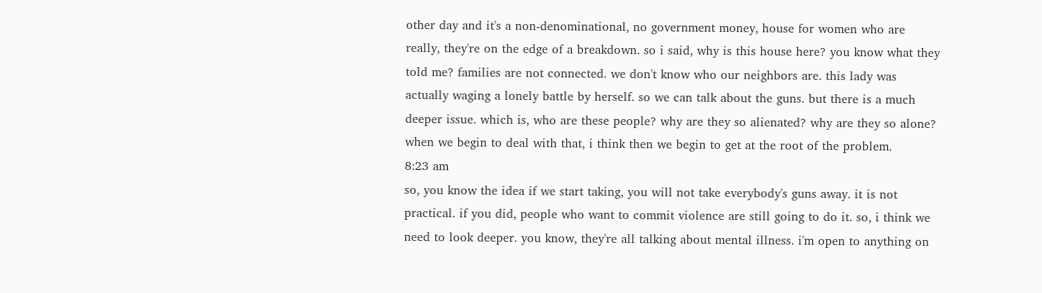other day and it's a non-denominational, no government money, house for women who are really, they're on the edge of a breakdown. so i said, why is this house here? you know what they told me? families are not connected. we don't know who our neighbors are. this lady was actually waging a lonely battle by herself. so we can talk about the guns. but there is a much deeper issue. which is, who are these people? why are they so alienated? why are they so alone? when we begin to deal with that, i think then we begin to get at the root of the problem.
8:23 am
so, you know the idea if we start taking, you will not take everybody's guns away. it is not practical. if you did, people who want to commit violence are still going to do it. so, i think we need to look deeper. you know, they're all talking about mental illness. i'm open to anything on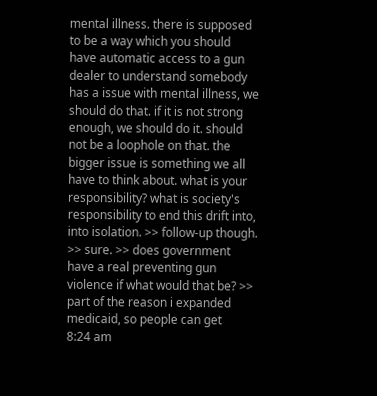mental illness. there is supposed to be a way which you should have automatic access to a gun dealer to understand somebody has a issue with mental illness, we should do that. if it is not strong enough, we should do it. should not be a loophole on that. the bigger issue is something we all have to think about. what is your responsibility? what is society's responsibility to end this drift into, into isolation. >> follow-up though. >> sure. >> does government have a real preventing gun violence if what would that be? >> part of the reason i expanded medicaid, so people can get
8:24 am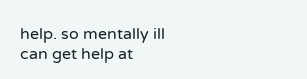help. so mentally ill can get help at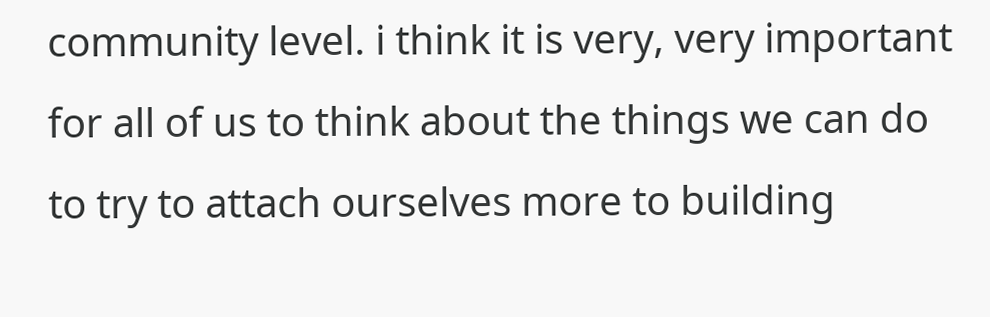community level. i think it is very, very important for all of us to think about the things we can do to try to attach ourselves more to building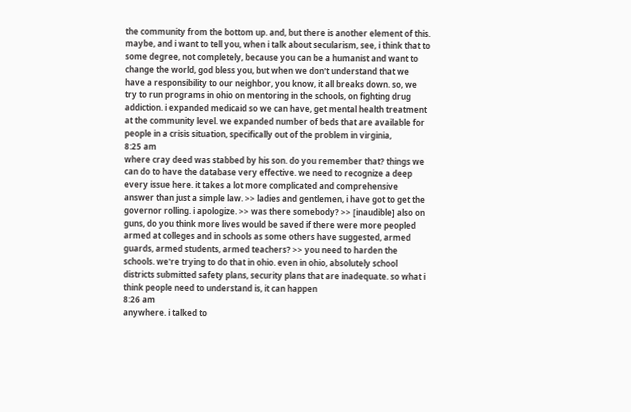the community from the bottom up. and, but there is another element of this. maybe, and i want to tell you, when i talk about secularism, see, i think that to some degree, not completely, because you can be a humanist and want to change the world, god bless you, but when we don't understand that we have a responsibility to our neighbor, you know, it all breaks down. so, we try to run programs in ohio on mentoring in the schools, on fighting drug addiction. i expanded medicaid so we can have, get mental health treatment at the community level. we expanded number of beds that are available for people in a crisis situation, specifically out of the problem in virginia,
8:25 am
where cray deed was stabbed by his son. do you remember that? things we can do to have the database very effective. we need to recognize a deep every issue here. it takes a lot more complicated and comprehensive answer than just a simple law. >> ladies and gentlemen, i have got to get the governor rolling. i apologize. >> was there somebody? >> [inaudible] also on guns, do you think more lives would be saved if there were more peopled armed at colleges and in schools as some others have suggested, armed guards, armed students, armed teachers? >> you need to harden the schools. we're trying to do that in ohio. even in ohio, absolutely school districts submitted safety plans, security plans that are inadequate. so what i think people need to understand is, it can happen
8:26 am
anywhere. i talked to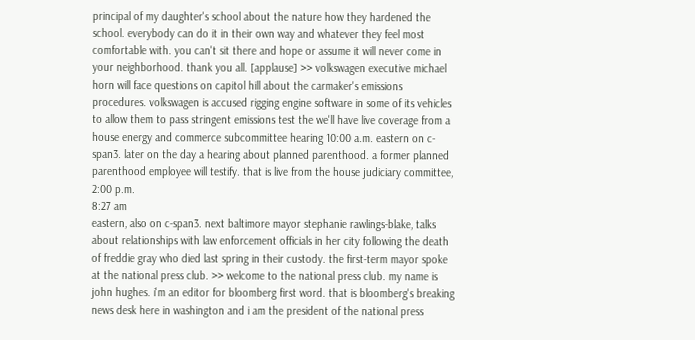principal of my daughter's school about the nature how they hardened the school. everybody can do it in their own way and whatever they feel most comfortable with. you can't sit there and hope or assume it will never come in your neighborhood. thank you all. [applause] >> volkswagen executive michael horn will face questions on capitol hill about the carmaker's emissions procedures. volkswagen is accused rigging engine software in some of its vehicles to allow them to pass stringent emissions test the we'll have live coverage from a house energy and commerce subcommittee hearing 10:00 a.m. eastern on c-span3. later on the day a hearing about planned parenthood. a former planned parenthood employee will testify. that is live from the house judiciary committee, 2:00 p.m.
8:27 am
eastern, also on c-span3. next baltimore mayor stephanie rawlings-blake, talks about relationships with law enforcement officials in her city following the death of freddie gray who died last spring in their custody. the first-term mayor spoke at the national press club. >> welcome to the national press club. my name is john hughes. i'm an editor for bloomberg first word. that is bloomberg's breaking news desk here in washington and i am the president of the national press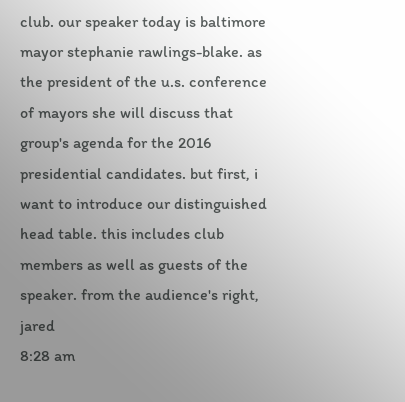club. our speaker today is baltimore mayor stephanie rawlings-blake. as the president of the u.s. conference of mayors she will discuss that group's agenda for the 2016 presidential candidates. but first, i want to introduce our distinguished head table. this includes club members as well as guests of the speaker. from the audience's right, jared
8:28 am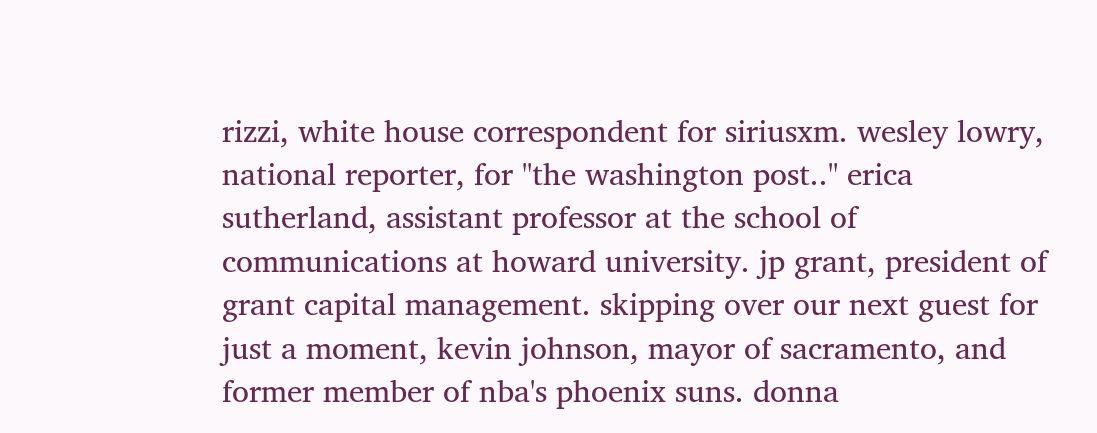rizzi, white house correspondent for siriusxm. wesley lowry, national reporter, for "the washington post.." erica sutherland, assistant professor at the school of communications at howard university. jp grant, president of grant capital management. skipping over our next guest for just a moment, kevin johnson, mayor of sacramento, and former member of nba's phoenix suns. donna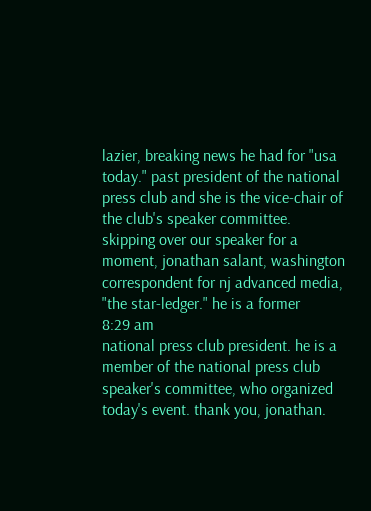lazier, breaking news he had for "usa today." past president of the national press club and she is the vice-chair of the club's speaker committee. skipping over our speaker for a moment, jonathan salant, washington correspondent for nj advanced media, "the star-ledger." he is a former
8:29 am
national press club president. he is a member of the national press club speaker's committee, who organized today's event. thank you, jonathan.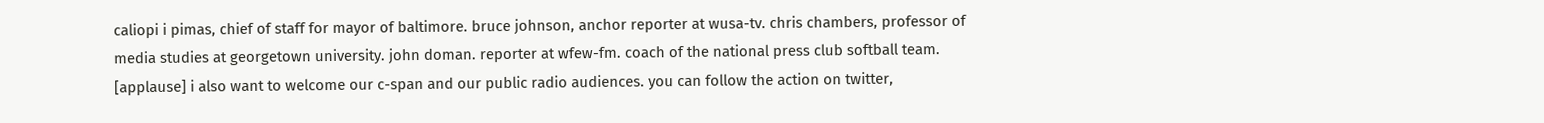caliopi i pimas, chief of staff for mayor of baltimore. bruce johnson, anchor reporter at wusa-tv. chris chambers, professor of media studies at georgetown university. john doman. reporter at wfew-fm. coach of the national press club softball team. [applause] i also want to welcome our c-span and our public radio audiences. you can follow the action on twitter,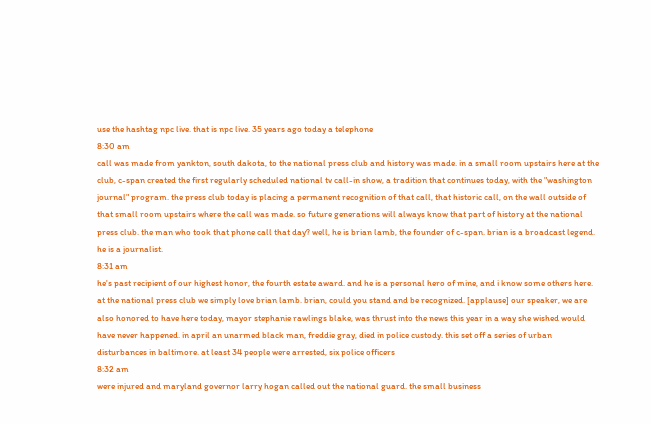use the hashtag npc live. that is npc live. 35 years ago today a telephone
8:30 am
call was made from yankton, south dakota, to the national press club and history was made. in a small room upstairs here at the club, c-span created the first regularly scheduled national tv call-in show, a tradition that continues today, with the "washington journal" program. the press club today is placing a permanent recognition of that call, that historic call, on the wall outside of that small room upstairs where the call was made. so future generations will always know that part of history at the national press club. the man who took that phone call that day? well, he is brian lamb, the founder of c-span. brian is a broadcast legend. he is a journalist.
8:31 am
he's past recipient of our highest honor, the fourth estate award. and he is a personal hero of mine, and i know some others here. at the national press club we simply love brian lamb. brian, could you stand and be recognized. [applause] our speaker, we are also honored to have here today, mayor stephanie rawlings blake, was thrust into the news this year in a way she wished would have never happened. in april an unarmed black man, freddie gray, died in police custody. this set off a series of urban disturbances in baltimore. at least 34 people were arrested, six police officers
8:32 am
were injured and maryland governor larry hogan called out the national guard. the small business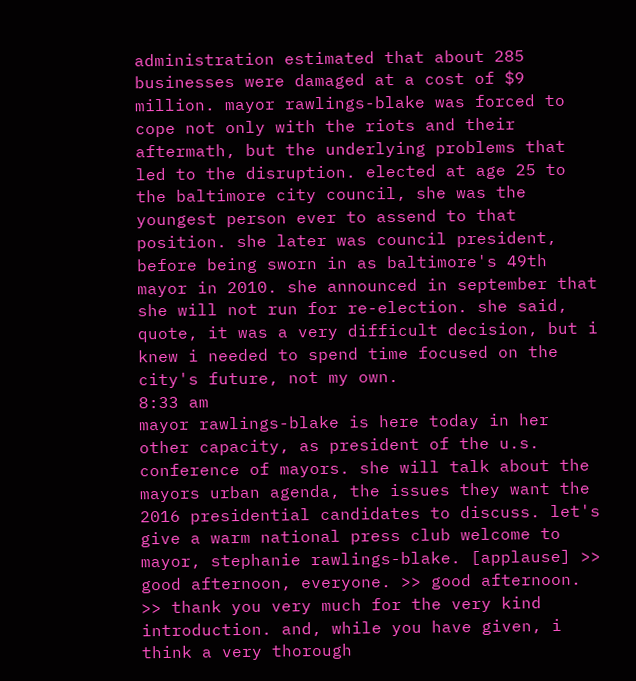administration estimated that about 285 businesses were damaged at a cost of $9 million. mayor rawlings-blake was forced to cope not only with the riots and their aftermath, but the underlying problems that led to the disruption. elected at age 25 to the baltimore city council, she was the youngest person ever to assend to that position. she later was council president, before being sworn in as baltimore's 49th mayor in 2010. she announced in september that she will not run for re-election. she said, quote, it was a very difficult decision, but i knew i needed to spend time focused on the city's future, not my own.
8:33 am
mayor rawlings-blake is here today in her other capacity, as president of the u.s. conference of mayors. she will talk about the mayors urban agenda, the issues they want the 2016 presidential candidates to discuss. let's give a warm national press club welcome to mayor, stephanie rawlings-blake. [applause] >> good afternoon, everyone. >> good afternoon. >> thank you very much for the very kind introduction. and, while you have given, i think a very thorough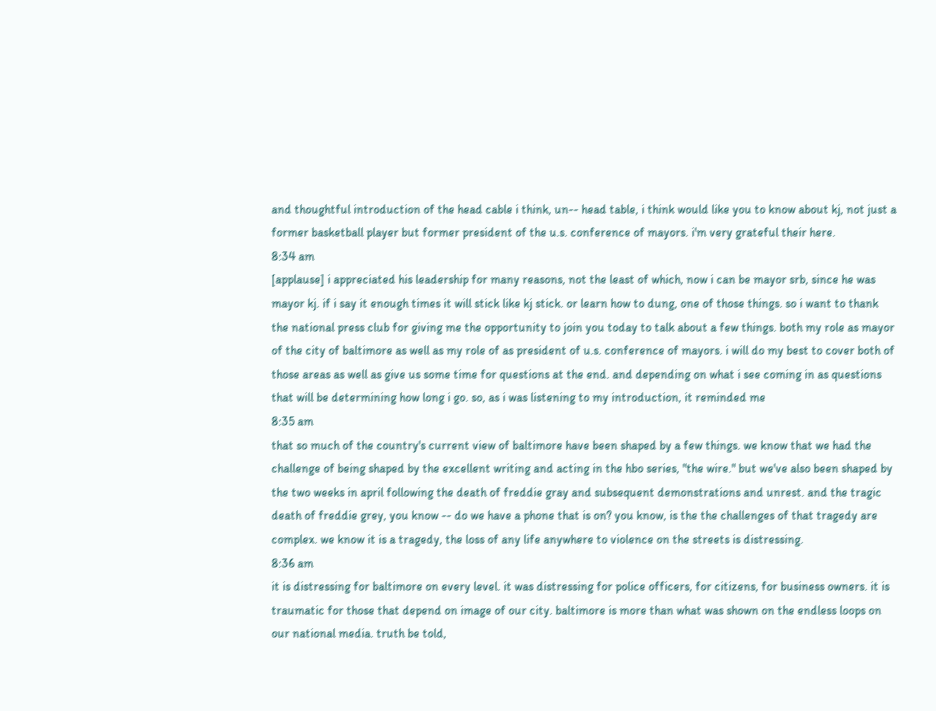and thoughtful introduction of the head cable i think, un-- head table, i think would like you to know about kj, not just a former basketball player but former president of the u.s. conference of mayors. i'm very grateful their here.
8:34 am
[applause] i appreciated his leadership for many reasons, not the least of which, now i can be mayor srb, since he was mayor kj. if i say it enough times it will stick like kj stick. or learn how to dung, one of those things. so i want to thank the national press club for giving me the opportunity to join you today to talk about a few things. both my role as mayor of the city of baltimore as well as my role of as president of u.s. conference of mayors. i will do my best to cover both of those areas as well as give us some time for questions at the end. and depending on what i see coming in as questions that will be determining how long i go. so, as i was listening to my introduction, it reminded me
8:35 am
that so much of the country's current view of baltimore have been shaped by a few things. we know that we had the challenge of being shaped by the excellent writing and acting in the hbo series, "the wire." but we've also been shaped by the two weeks in april following the death of freddie gray and subsequent demonstrations and unrest. and the tragic death of freddie grey, you know -- do we have a phone that is on? you know, is the the challenges of that tragedy are complex. we know it is a tragedy, the loss of any life anywhere to violence on the streets is distressing.
8:36 am
it is distressing for baltimore on every level. it was distressing for police officers, for citizens, for business owners. it is traumatic for those that depend on image of our city. baltimore is more than what was shown on the endless loops on our national media. truth be told,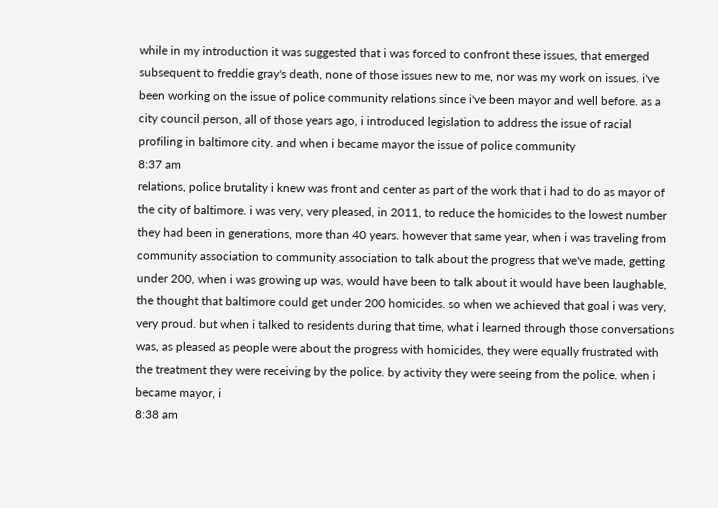while in my introduction it was suggested that i was forced to confront these issues, that emerged subsequent to freddie gray's death, none of those issues new to me, nor was my work on issues. i've been working on the issue of police community relations since i've been mayor and well before. as a city council person, all of those years ago, i introduced legislation to address the issue of racial profiling in baltimore city. and when i became mayor the issue of police community
8:37 am
relations, police brutality i knew was front and center as part of the work that i had to do as mayor of the city of baltimore. i was very, very pleased, in 2011, to reduce the homicides to the lowest number they had been in generations, more than 40 years. however that same year, when i was traveling from community association to community association to talk about the progress that we've made, getting under 200, when i was growing up was, would have been to talk about it would have been laughable, the thought that baltimore could get under 200 homicides. so when we achieved that goal i was very, very proud. but when i talked to residents during that time, what i learned through those conversations was, as pleased as people were about the progress with homicides, they were equally frustrated with the treatment they were receiving by the police. by activity they were seeing from the police. when i became mayor, i
8:38 am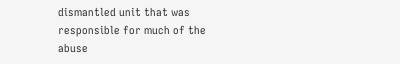dismantled unit that was responsible for much of the abuse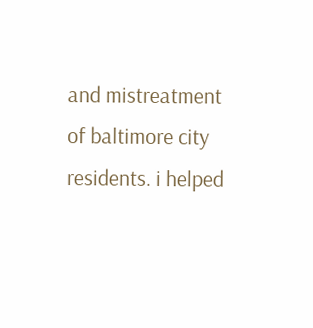and mistreatment of baltimore city residents. i helped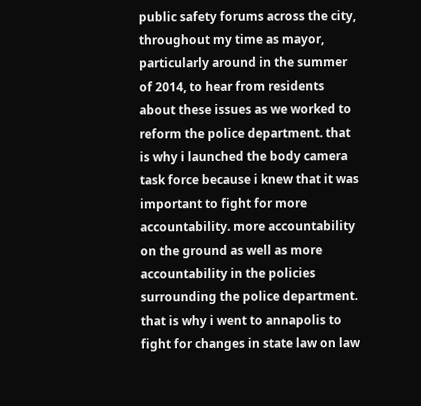public safety forums across the city, throughout my time as mayor, particularly around in the summer of 2014, to hear from residents about these issues as we worked to reform the police department. that is why i launched the body camera task force because i knew that it was important to fight for more accountability. more accountability on the ground as well as more accountability in the policies surrounding the police department. that is why i went to annapolis to fight for changes in state law on law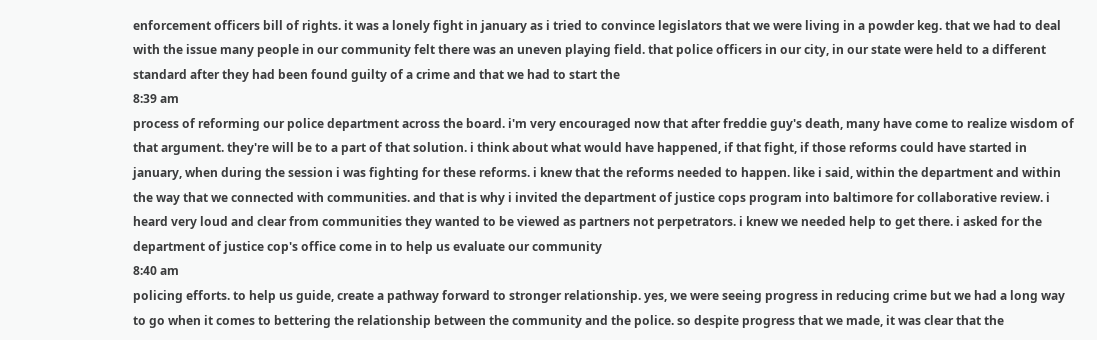enforcement officers bill of rights. it was a lonely fight in january as i tried to convince legislators that we were living in a powder keg. that we had to deal with the issue many people in our community felt there was an uneven playing field. that police officers in our city, in our state were held to a different standard after they had been found guilty of a crime and that we had to start the
8:39 am
process of reforming our police department across the board. i'm very encouraged now that after freddie guy's death, many have come to realize wisdom of that argument. they're will be to a part of that solution. i think about what would have happened, if that fight, if those reforms could have started in january, when during the session i was fighting for these reforms. i knew that the reforms needed to happen. like i said, within the department and within the way that we connected with communities. and that is why i invited the department of justice cops program into baltimore for collaborative review. i heard very loud and clear from communities they wanted to be viewed as partners not perpetrators. i knew we needed help to get there. i asked for the department of justice cop's office come in to help us evaluate our community
8:40 am
policing efforts. to help us guide, create a pathway forward to stronger relationship. yes, we were seeing progress in reducing crime but we had a long way to go when it comes to bettering the relationship between the community and the police. so despite progress that we made, it was clear that the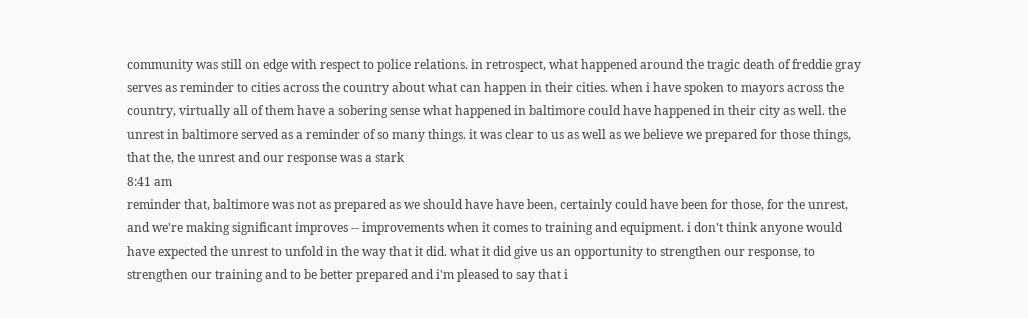community was still on edge with respect to police relations. in retrospect, what happened around the tragic death of freddie gray serves as reminder to cities across the country about what can happen in their cities. when i have spoken to mayors across the country, virtually all of them have a sobering sense what happened in baltimore could have happened in their city as well. the unrest in baltimore served as a reminder of so many things. it was clear to us as well as we believe we prepared for those things, that the, the unrest and our response was a stark
8:41 am
reminder that, baltimore was not as prepared as we should have have been, certainly could have been for those, for the unrest, and we're making significant improves -- improvements when it comes to training and equipment. i don't think anyone would have expected the unrest to unfold in the way that it did. what it did give us an opportunity to strengthen our response, to strengthen our training and to be better prepared and i'm pleased to say that i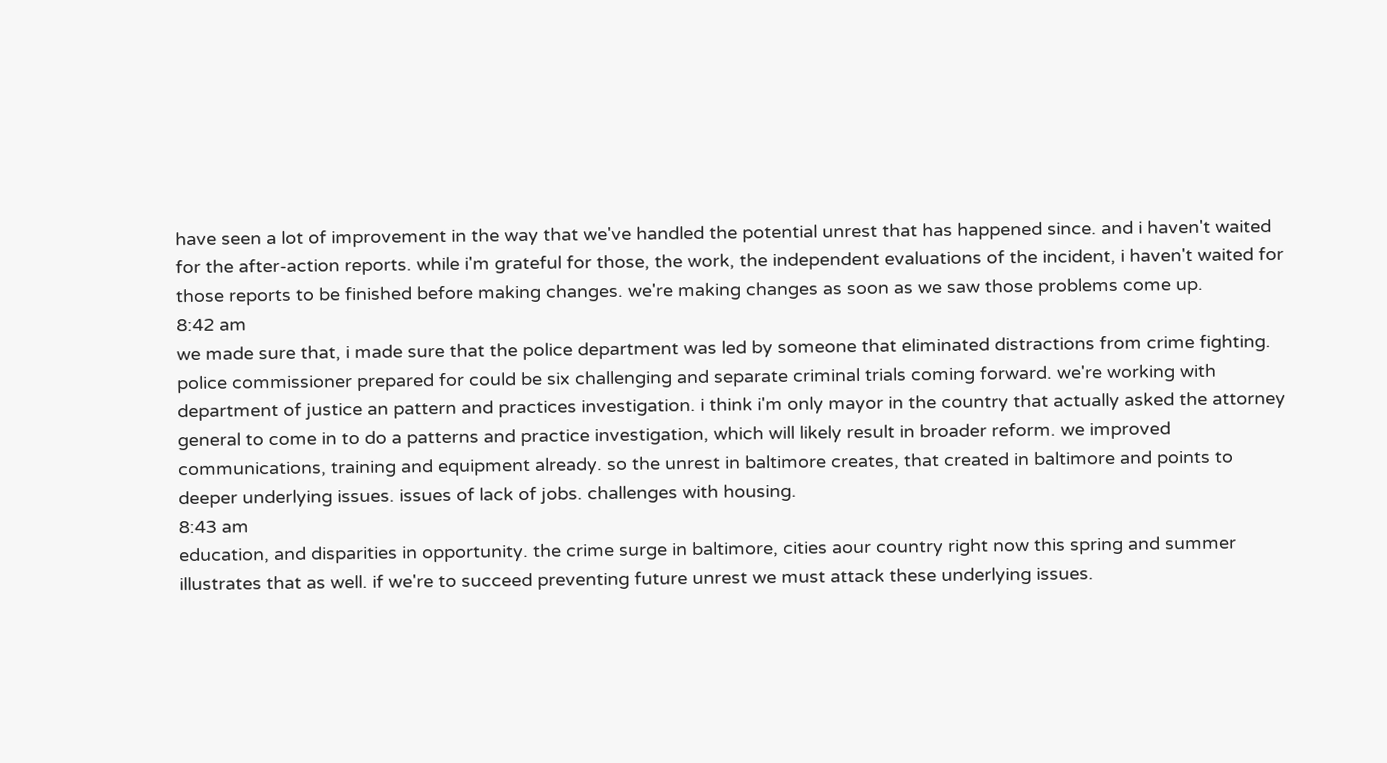have seen a lot of improvement in the way that we've handled the potential unrest that has happened since. and i haven't waited for the after-action reports. while i'm grateful for those, the work, the independent evaluations of the incident, i haven't waited for those reports to be finished before making changes. we're making changes as soon as we saw those problems come up.
8:42 am
we made sure that, i made sure that the police department was led by someone that eliminated distractions from crime fighting. police commissioner prepared for could be six challenging and separate criminal trials coming forward. we're working with department of justice an pattern and practices investigation. i think i'm only mayor in the country that actually asked the attorney general to come in to do a patterns and practice investigation, which will likely result in broader reform. we improved communications, training and equipment already. so the unrest in baltimore creates, that created in baltimore and points to deeper underlying issues. issues of lack of jobs. challenges with housing.
8:43 am
education, and disparities in opportunity. the crime surge in baltimore, cities aour country right now this spring and summer illustrates that as well. if we're to succeed preventing future unrest we must attack these underlying issues.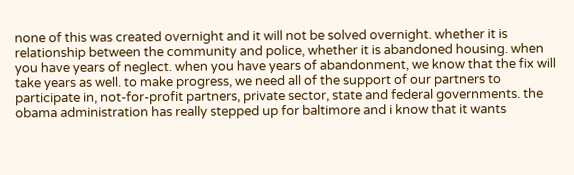none of this was created overnight and it will not be solved overnight. whether it is relationship between the community and police, whether it is abandoned housing. when you have years of neglect. when you have years of abandonment, we know that the fix will take years as well. to make progress, we need all of the support of our partners to participate in, not-for-profit partners, private sector, state and federal governments. the obama administration has really stepped up for baltimore and i know that it wants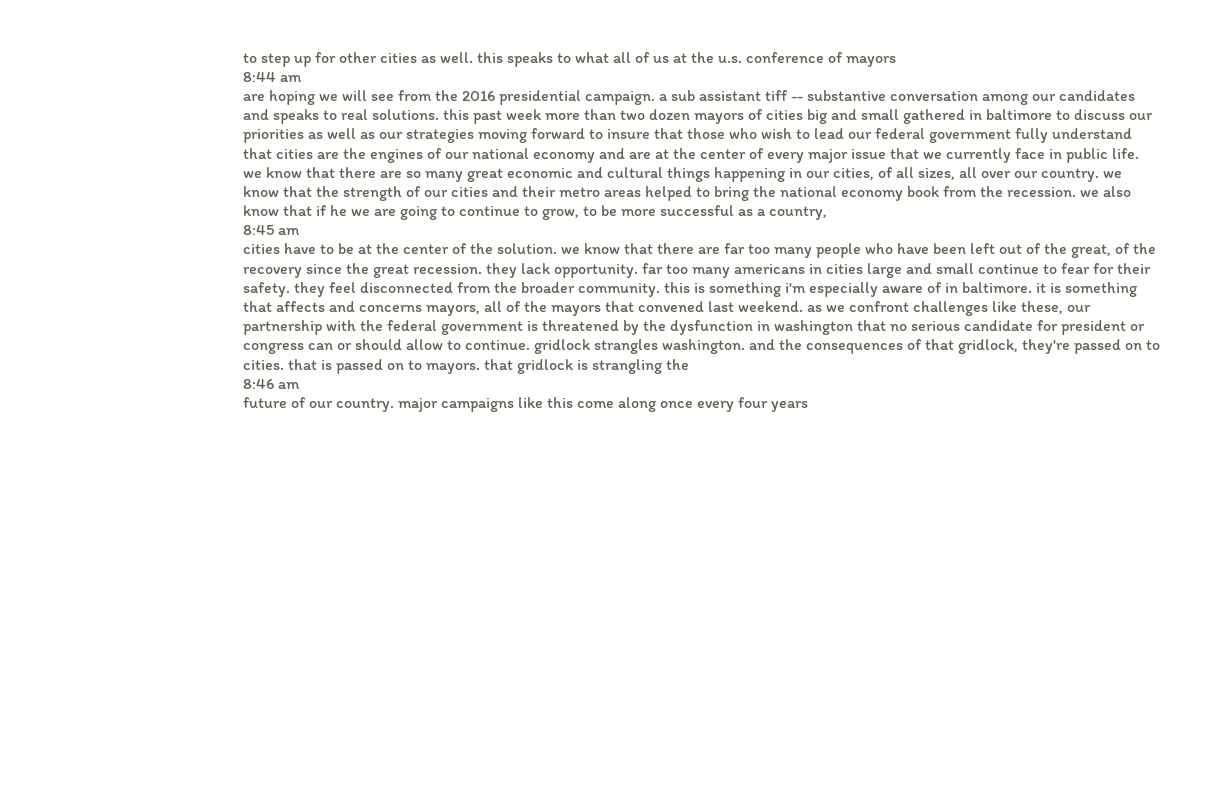to step up for other cities as well. this speaks to what all of us at the u.s. conference of mayors
8:44 am
are hoping we will see from the 2016 presidential campaign. a sub assistant tiff -- substantive conversation among our candidates and speaks to real solutions. this past week more than two dozen mayors of cities big and small gathered in baltimore to discuss our priorities as well as our strategies moving forward to insure that those who wish to lead our federal government fully understand that cities are the engines of our national economy and are at the center of every major issue that we currently face in public life. we know that there are so many great economic and cultural things happening in our cities, of all sizes, all over our country. we know that the strength of our cities and their metro areas helped to bring the national economy book from the recession. we also know that if he we are going to continue to grow, to be more successful as a country,
8:45 am
cities have to be at the center of the solution. we know that there are far too many people who have been left out of the great, of the recovery since the great recession. they lack opportunity. far too many americans in cities large and small continue to fear for their safety. they feel disconnected from the broader community. this is something i'm especially aware of in baltimore. it is something that affects and concerns mayors, all of the mayors that convened last weekend. as we confront challenges like these, our partnership with the federal government is threatened by the dysfunction in washington that no serious candidate for president or congress can or should allow to continue. gridlock strangles washington. and the consequences of that gridlock, they're passed on to cities. that is passed on to mayors. that gridlock is strangling the
8:46 am
future of our country. major campaigns like this come along once every four years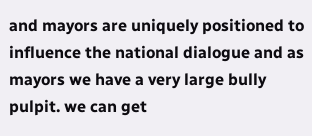and mayors are uniquely positioned to influence the national dialogue and as mayors we have a very large bully pulpit. we can get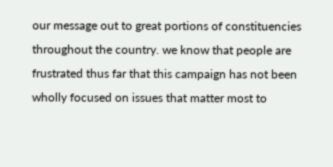our message out to great portions of constituencies throughout the country. we know that people are frustrated thus far that this campaign has not been wholly focused on issues that matter most to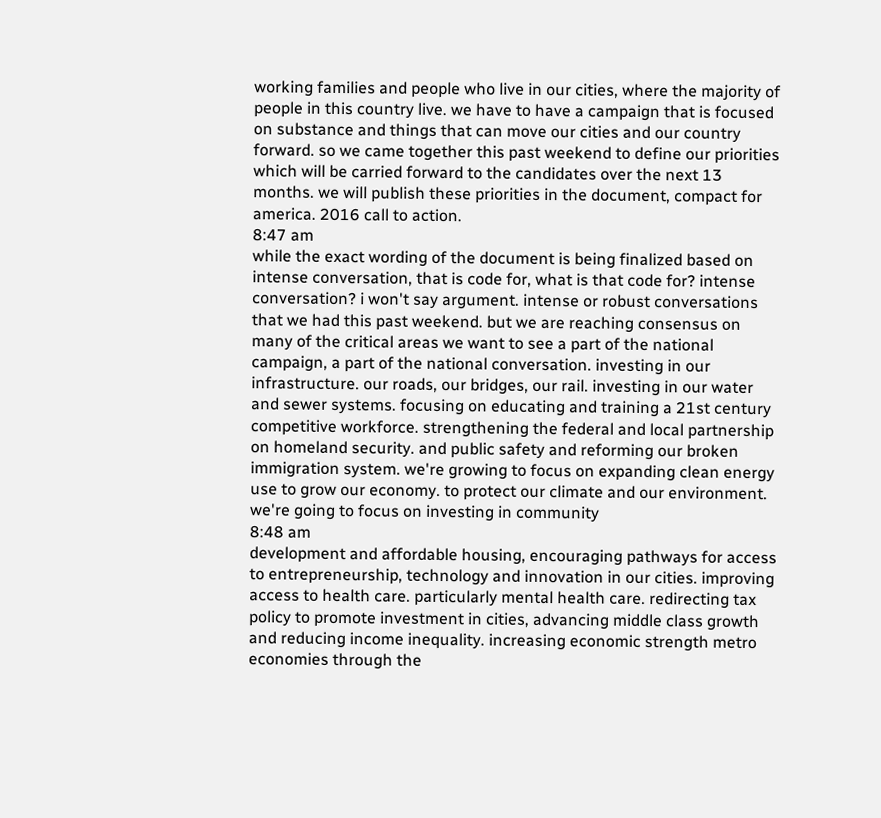working families and people who live in our cities, where the majority of people in this country live. we have to have a campaign that is focused on substance and things that can move our cities and our country forward. so we came together this past weekend to define our priorities which will be carried forward to the candidates over the next 13 months. we will publish these priorities in the document, compact for america. 2016 call to action.
8:47 am
while the exact wording of the document is being finalized based on intense conversation, that is code for, what is that code for? intense conversation? i won't say argument. intense or robust conversations that we had this past weekend. but we are reaching consensus on many of the critical areas we want to see a part of the national campaign, a part of the national conversation. investing in our infrastructure. our roads, our bridges, our rail. investing in our water and sewer systems. focusing on educating and training a 21st century competitive workforce. strengthening the federal and local partnership on homeland security. and public safety and reforming our broken immigration system. we're growing to focus on expanding clean energy use to grow our economy. to protect our climate and our environment. we're going to focus on investing in community
8:48 am
development and affordable housing, encouraging pathways for access to entrepreneurship, technology and innovation in our cities. improving access to health care. particularly mental health care. redirecting tax policy to promote investment in cities, advancing middle class growth and reducing income inequality. increasing economic strength metro economies through the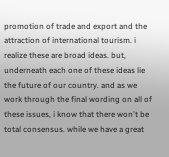promotion of trade and export and the attraction of international tourism. i realize these are broad ideas. but, underneath each one of these ideas lie the future of our country. and as we work through the final wording on all of these issues, i know that there won't be total consensus. while we have a great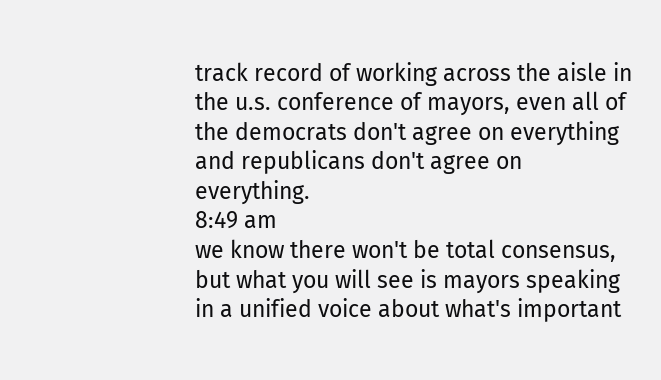track record of working across the aisle in the u.s. conference of mayors, even all of the democrats don't agree on everything and republicans don't agree on everything.
8:49 am
we know there won't be total consensus, but what you will see is mayors speaking in a unified voice about what's important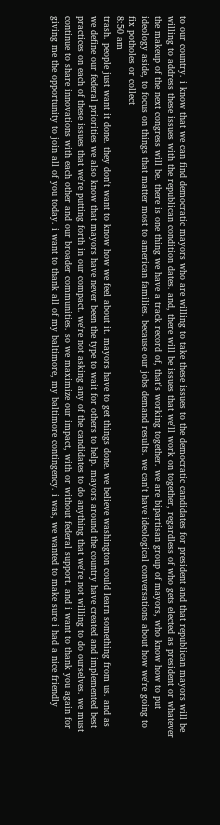to our country. i know that we can find democratic mayors who are willing to take these issues to the democratic candidates for president and that republican mayors will be willing to address these issues with the republican condition dates. and, there will be issues that we'll work on together, regardless of who gets elected as president or whatever the makeup of the next congress will be. there is one thing we have a track record of, that's working together. we are bipartisan group of mayors, who know how to put ideology aside, to focus on things that matter most to american families. because our jobs demand results. we can't have ideological conversations about how we're going to fix potholes or collect
8:50 am
trash. people just want it done. they don't want to know how we feel about it. mayors have to get things done. we believe washington could learn something from us. and as we define our federal priorities we also know that mayors have never been the type to wait for others to help. mayors around the country have created and implemented best practices on each of these issues that we're putting forth in our compact. we're not asking any of the candidates to do anything that we're not willing to do ourselves. we must continue to share innovations with each other and our broader communities. so we maximize our impact, with or without federal support. and i want to thank you again for giving me the opportunity to join all of you today. i want to thank all of my baltimore, my baltimore contingency. i was, we wanted to make sure i had a nice friendly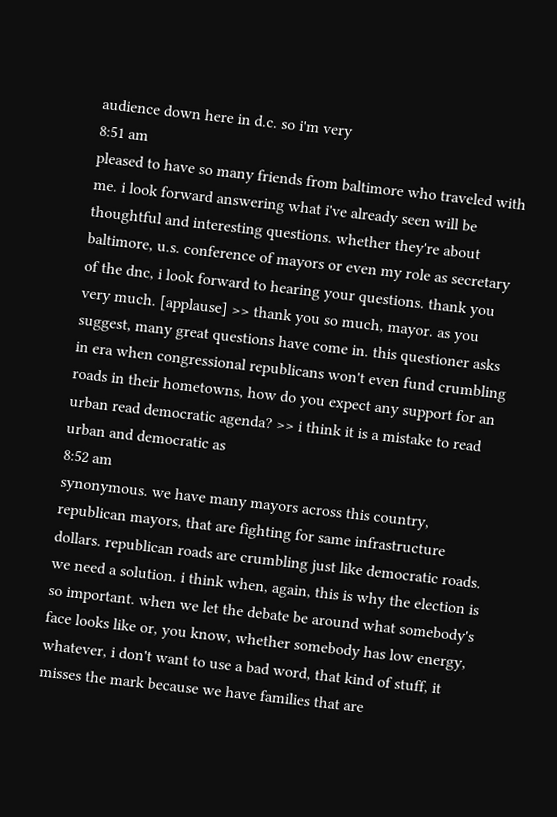audience down here in d.c. so i'm very
8:51 am
pleased to have so many friends from baltimore who traveled with me. i look forward answering what i've already seen will be thoughtful and interesting questions. whether they're about baltimore, u.s. conference of mayors or even my role as secretary of the dnc, i look forward to hearing your questions. thank you very much. [applause] >> thank you so much, mayor. as you suggest, many great questions have come in. this questioner asks in era when congressional republicans won't even fund crumbling roads in their hometowns, how do you expect any support for an urban read democratic agenda? >> i think it is a mistake to read urban and democratic as
8:52 am
synonymous. we have many mayors across this country, republican mayors, that are fighting for same infrastructure dollars. republican roads are crumbling just like democratic roads. we need a solution. i think when, again, this is why the election is so important. when we let the debate be around what somebody's face looks like or, you know, whether somebody has low energy, whatever, i don't want to use a bad word, that kind of stuff, it misses the mark because we have families that are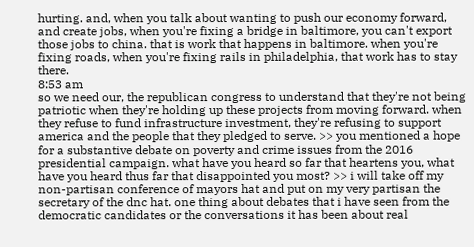hurting. and, when you talk about wanting to push our economy forward, and create jobs, when you're fixing a bridge in baltimore, you can't export those jobs to china. that is work that happens in baltimore. when you're fixing roads, when you're fixing rails in philadelphia, that work has to stay there.
8:53 am
so we need our, the republican congress to understand that they're not being patriotic when they're holding up these projects from moving forward. when they refuse to fund infrastructure investment, they're refusing to support america and the people that they pledged to serve. >> you mentioned a hope for a substantive debate on poverty and crime issues from the 2016 presidential campaign. what have you heard so far that heartens you, what have you heard thus far that disappointed you most? >> i will take off my non-partisan conference of mayors hat and put on my very partisan the secretary of the dnc hat. one thing about debates that i have seen from the democratic candidates or the conversations it has been about real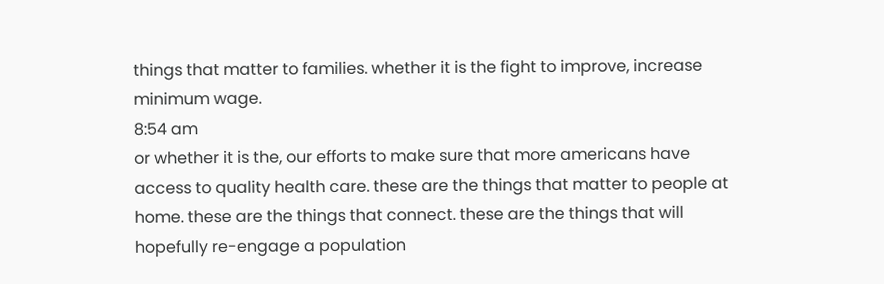things that matter to families. whether it is the fight to improve, increase minimum wage.
8:54 am
or whether it is the, our efforts to make sure that more americans have access to quality health care. these are the things that matter to people at home. these are the things that connect. these are the things that will hopefully re-engage a population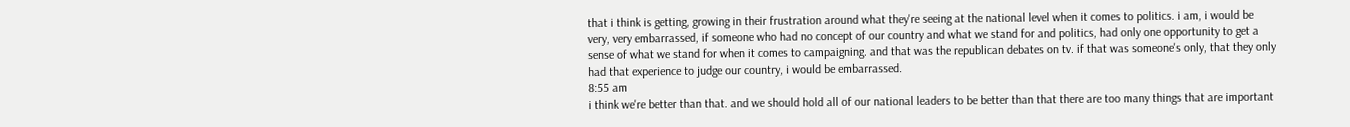that i think is getting, growing in their frustration around what they're seeing at the national level when it comes to politics. i am, i would be very, very embarrassed, if someone who had no concept of our country and what we stand for and politics, had only one opportunity to get a sense of what we stand for when it comes to campaigning. and that was the republican debates on tv. if that was someone's only, that they only had that experience to judge our country, i would be embarrassed.
8:55 am
i think we're better than that. and we should hold all of our national leaders to be better than that there are too many things that are important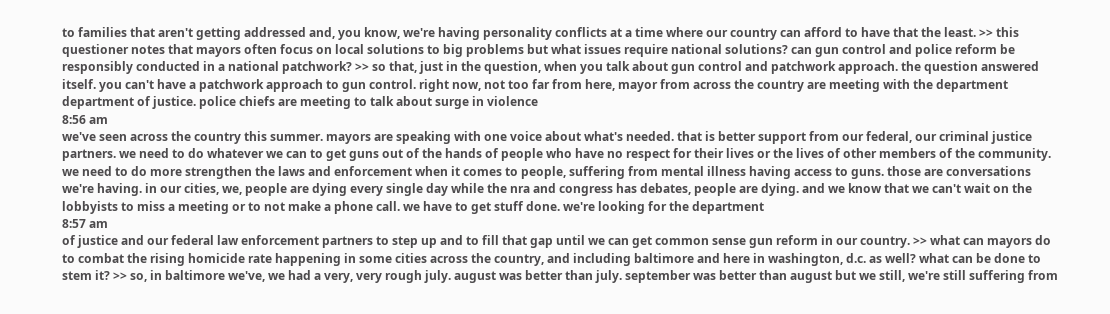to families that aren't getting addressed and, you know, we're having personality conflicts at a time where our country can afford to have that the least. >> this questioner notes that mayors often focus on local solutions to big problems but what issues require national solutions? can gun control and police reform be responsibly conducted in a national patchwork? >> so that, just in the question, when you talk about gun control and patchwork approach. the question answered itself. you can't have a patchwork approach to gun control. right now, not too far from here, mayor from across the country are meeting with the department department of justice. police chiefs are meeting to talk about surge in violence
8:56 am
we've seen across the country this summer. mayors are speaking with one voice about what's needed. that is better support from our federal, our criminal justice partners. we need to do whatever we can to get guns out of the hands of people who have no respect for their lives or the lives of other members of the community. we need to do more strengthen the laws and enforcement when it comes to people, suffering from mental illness having access to guns. those are conversations we're having. in our cities, we, people are dying every single day while the nra and congress has debates, people are dying. and we know that we can't wait on the lobbyists to miss a meeting or to not make a phone call. we have to get stuff done. we're looking for the department
8:57 am
of justice and our federal law enforcement partners to step up and to fill that gap until we can get common sense gun reform in our country. >> what can mayors do to combat the rising homicide rate happening in some cities across the country, and including baltimore and here in washington, d.c. as well? what can be done to stem it? >> so, in baltimore we've, we had a very, very rough july. august was better than july. september was better than august but we still, we're still suffering from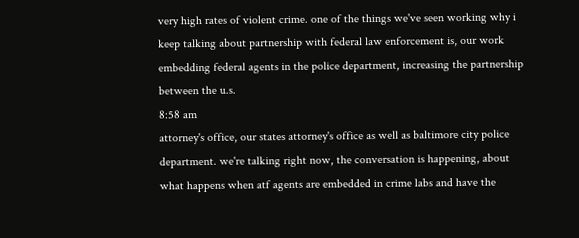very high rates of violent crime. one of the things we've seen working why i keep talking about partnership with federal law enforcement is, our work embedding federal agents in the police department, increasing the partnership between the u.s.
8:58 am
attorney's office, our states attorney's office as well as baltimore city police department. we're talking right now, the conversation is happening, about what happens when atf agents are embedded in crime labs and have the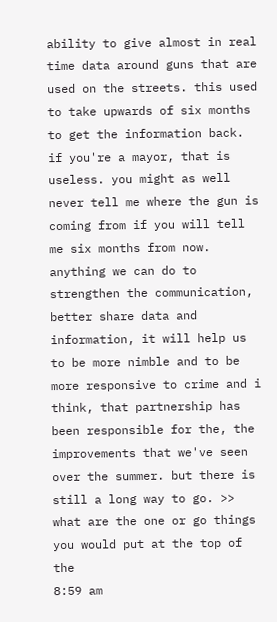ability to give almost in real time data around guns that are used on the streets. this used to take upwards of six months to get the information back. if you're a mayor, that is useless. you might as well never tell me where the gun is coming from if you will tell me six months from now. anything we can do to strengthen the communication, better share data and information, it will help us to be more nimble and to be more responsive to crime and i think, that partnership has been responsible for the, the improvements that we've seen over the summer. but there is still a long way to go. >> what are the one or go things you would put at the top of the
8:59 am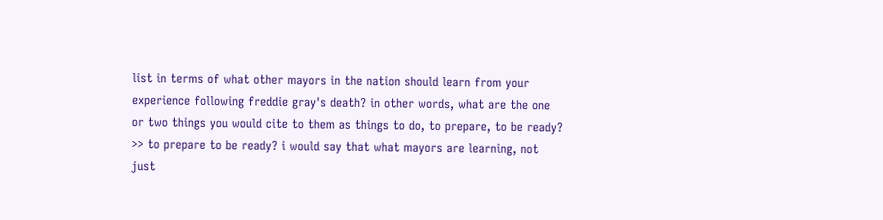list in terms of what other mayors in the nation should learn from your experience following freddie gray's death? in other words, what are the one or two things you would cite to them as things to do, to prepare, to be ready? >> to prepare to be ready? i would say that what mayors are learning, not just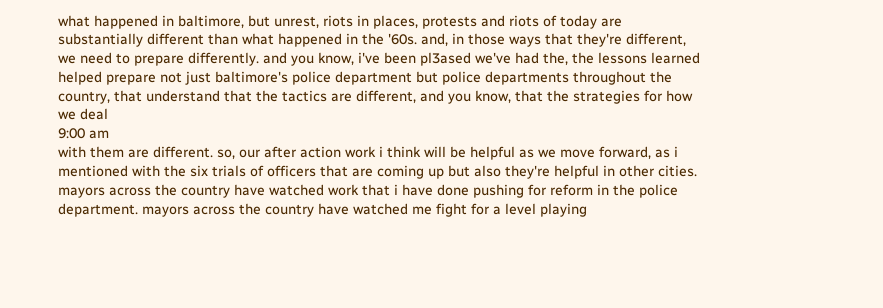what happened in baltimore, but unrest, riots in places, protests and riots of today are substantially different than what happened in the '60s. and, in those ways that they're different, we need to prepare differently. and you know, i've been pl3ased we've had the, the lessons learned helped prepare not just baltimore's police department but police departments throughout the country, that understand that the tactics are different, and you know, that the strategies for how we deal
9:00 am
with them are different. so, our after action work i think will be helpful as we move forward, as i mentioned with the six trials of officers that are coming up but also they're helpful in other cities. mayors across the country have watched work that i have done pushing for reform in the police department. mayors across the country have watched me fight for a level playing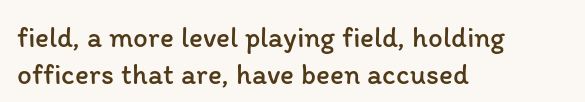field, a more level playing field, holding officers that are, have been accused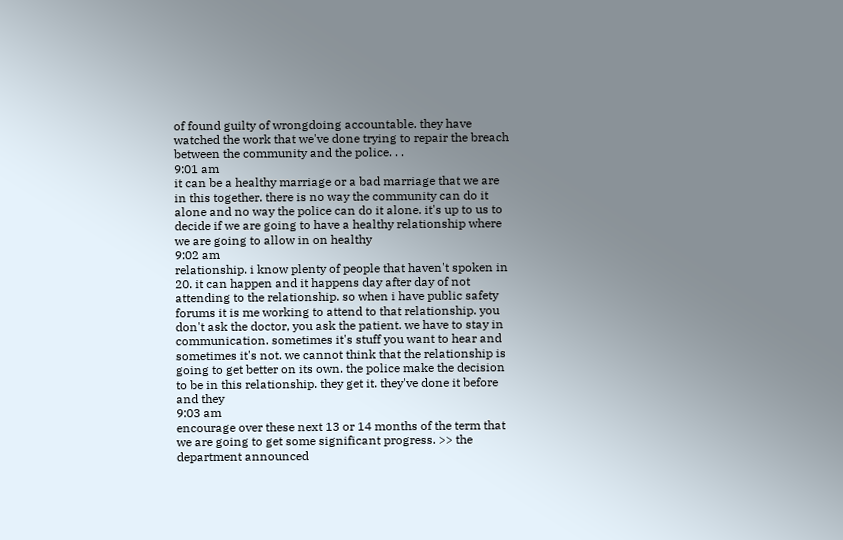of found guilty of wrongdoing accountable. they have watched the work that we've done trying to repair the breach between the community and the police. . .
9:01 am
it can be a healthy marriage or a bad marriage that we are in this together. there is no way the community can do it alone and no way the police can do it alone. it's up to us to decide if we are going to have a healthy relationship where we are going to allow in on healthy
9:02 am
relationship. i know plenty of people that haven't spoken in 20. it can happen and it happens day after day of not attending to the relationship. so when i have public safety forums it is me working to attend to that relationship. you don't ask the doctor, you ask the patient. we have to stay in communication. sometimes it's stuff you want to hear and sometimes it's not. we cannot think that the relationship is going to get better on its own. the police make the decision to be in this relationship. they get it. they've done it before and they
9:03 am
encourage over these next 13 or 14 months of the term that we are going to get some significant progress. >> the department announced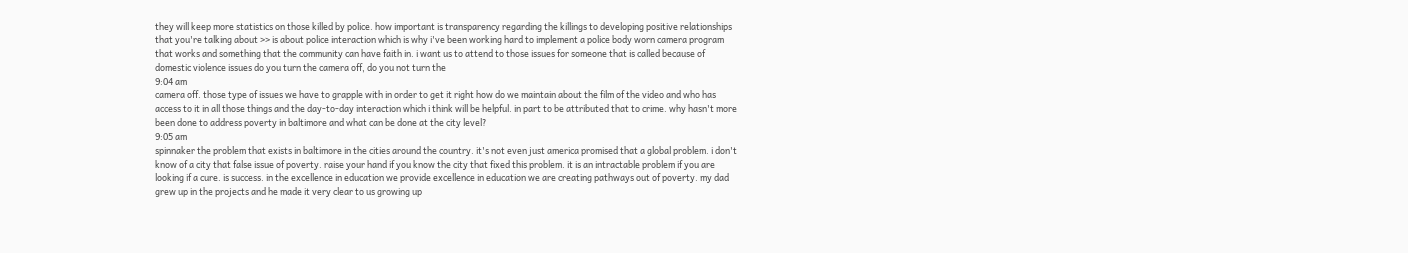they will keep more statistics on those killed by police. how important is transparency regarding the killings to developing positive relationships that you're talking about >> is about police interaction which is why i've been working hard to implement a police body worn camera program that works and something that the community can have faith in. i want us to attend to those issues for someone that is called because of domestic violence issues do you turn the camera off, do you not turn the
9:04 am
camera off. those type of issues we have to grapple with in order to get it right how do we maintain about the film of the video and who has access to it in all those things and the day-to-day interaction which i think will be helpful. in part to be attributed that to crime. why hasn't more been done to address poverty in baltimore and what can be done at the city level?
9:05 am
spinnaker the problem that exists in baltimore in the cities around the country. it's not even just america promised that a global problem. i don't know of a city that false issue of poverty. raise your hand if you know the city that fixed this problem. it is an intractable problem if you are looking if a cure. is success. in the excellence in education we provide excellence in education we are creating pathways out of poverty. my dad grew up in the projects and he made it very clear to us growing up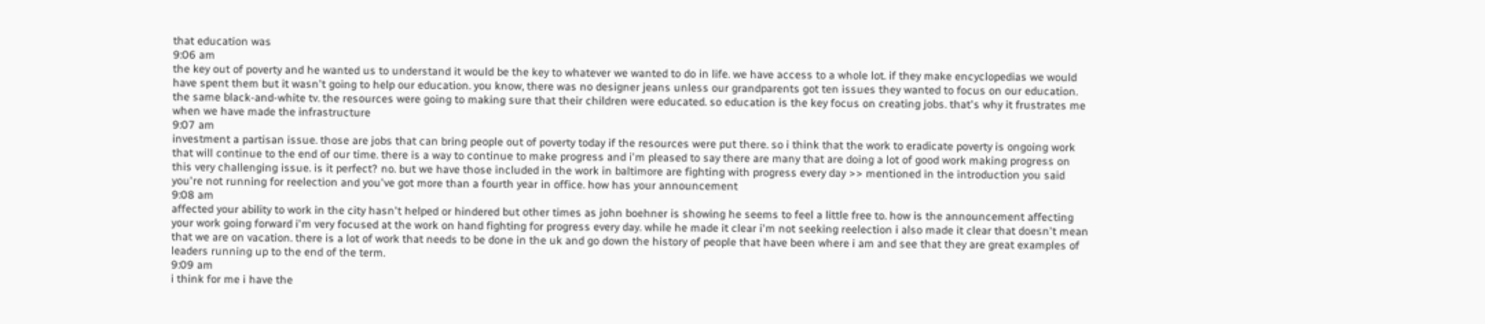that education was
9:06 am
the key out of poverty and he wanted us to understand it would be the key to whatever we wanted to do in life. we have access to a whole lot. if they make encyclopedias we would have spent them but it wasn't going to help our education. you know, there was no designer jeans unless our grandparents got ten issues they wanted to focus on our education. the same black-and-white tv. the resources were going to making sure that their children were educated. so education is the key focus on creating jobs. that's why it frustrates me when we have made the infrastructure
9:07 am
investment a partisan issue. those are jobs that can bring people out of poverty today if the resources were put there. so i think that the work to eradicate poverty is ongoing work that will continue to the end of our time. there is a way to continue to make progress and i'm pleased to say there are many that are doing a lot of good work making progress on this very challenging issue. is it perfect? no. but we have those included in the work in baltimore are fighting with progress every day >> mentioned in the introduction you said you're not running for reelection and you've got more than a fourth year in office. how has your announcement
9:08 am
affected your ability to work in the city hasn't helped or hindered but other times as john boehner is showing he seems to feel a little free to. how is the announcement affecting your work going forward i'm very focused at the work on hand fighting for progress every day. while he made it clear i'm not seeking reelection i also made it clear that doesn't mean that we are on vacation. there is a lot of work that needs to be done in the uk and go down the history of people that have been where i am and see that they are great examples of leaders running up to the end of the term.
9:09 am
i think for me i have the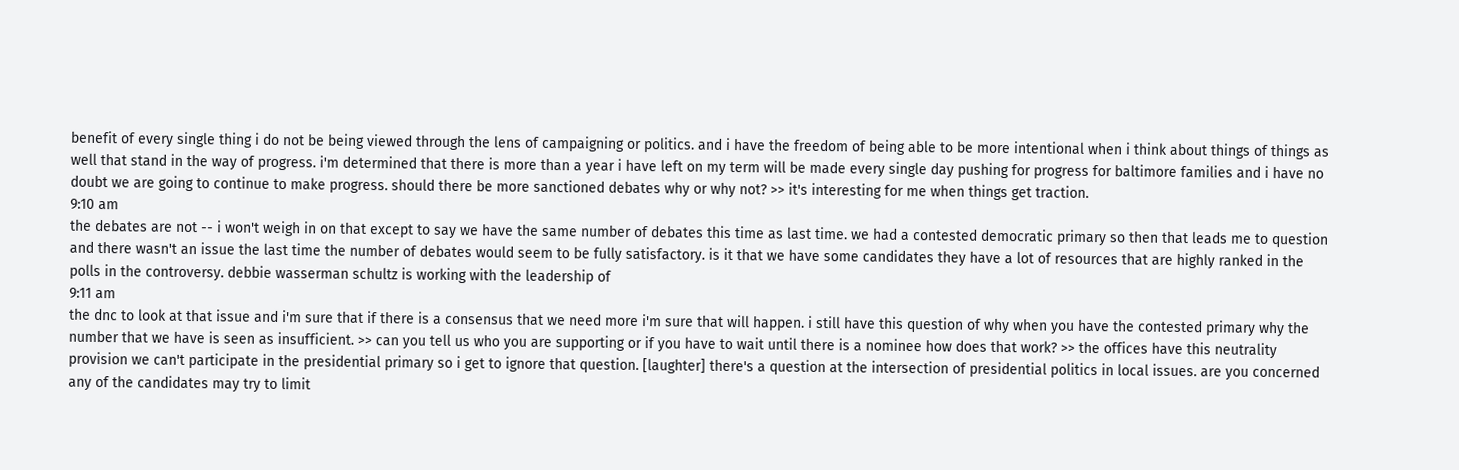benefit of every single thing i do not be being viewed through the lens of campaigning or politics. and i have the freedom of being able to be more intentional when i think about things of things as well that stand in the way of progress. i'm determined that there is more than a year i have left on my term will be made every single day pushing for progress for baltimore families and i have no doubt we are going to continue to make progress. should there be more sanctioned debates why or why not? >> it's interesting for me when things get traction.
9:10 am
the debates are not -- i won't weigh in on that except to say we have the same number of debates this time as last time. we had a contested democratic primary so then that leads me to question and there wasn't an issue the last time the number of debates would seem to be fully satisfactory. is it that we have some candidates they have a lot of resources that are highly ranked in the polls in the controversy. debbie wasserman schultz is working with the leadership of
9:11 am
the dnc to look at that issue and i'm sure that if there is a consensus that we need more i'm sure that will happen. i still have this question of why when you have the contested primary why the number that we have is seen as insufficient. >> can you tell us who you are supporting or if you have to wait until there is a nominee how does that work? >> the offices have this neutrality provision we can't participate in the presidential primary so i get to ignore that question. [laughter] there's a question at the intersection of presidential politics in local issues. are you concerned any of the candidates may try to limit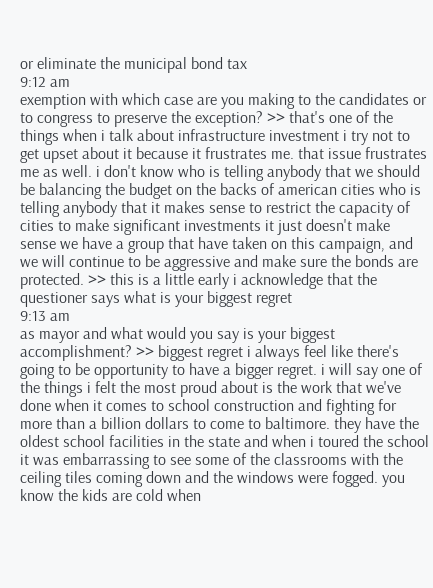or eliminate the municipal bond tax
9:12 am
exemption with which case are you making to the candidates or to congress to preserve the exception? >> that's one of the things when i talk about infrastructure investment i try not to get upset about it because it frustrates me. that issue frustrates me as well. i don't know who is telling anybody that we should be balancing the budget on the backs of american cities who is telling anybody that it makes sense to restrict the capacity of cities to make significant investments it just doesn't make sense we have a group that have taken on this campaign, and we will continue to be aggressive and make sure the bonds are protected. >> this is a little early i acknowledge that the questioner says what is your biggest regret
9:13 am
as mayor and what would you say is your biggest accomplishment? >> biggest regret i always feel like there's going to be opportunity to have a bigger regret. i will say one of the things i felt the most proud about is the work that we've done when it comes to school construction and fighting for more than a billion dollars to come to baltimore. they have the oldest school facilities in the state and when i toured the school it was embarrassing to see some of the classrooms with the ceiling tiles coming down and the windows were fogged. you know the kids are cold when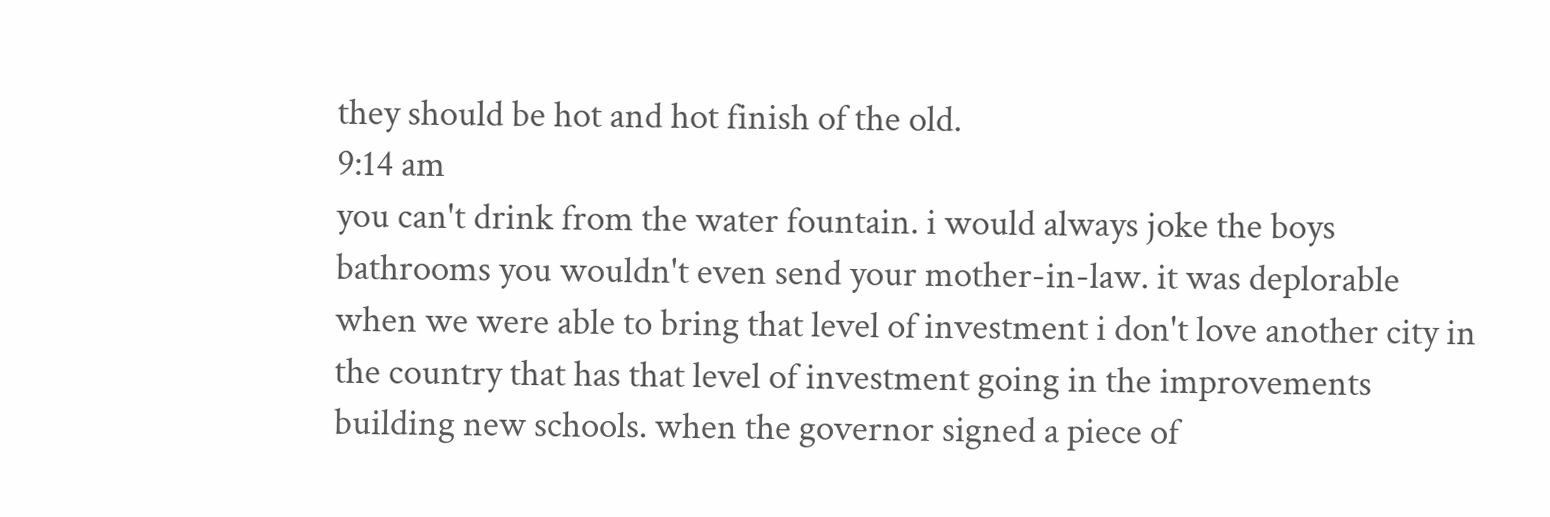they should be hot and hot finish of the old.
9:14 am
you can't drink from the water fountain. i would always joke the boys bathrooms you wouldn't even send your mother-in-law. it was deplorable when we were able to bring that level of investment i don't love another city in the country that has that level of investment going in the improvements building new schools. when the governor signed a piece of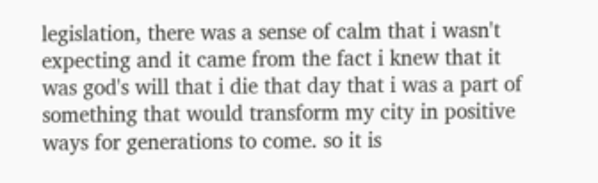legislation, there was a sense of calm that i wasn't expecting and it came from the fact i knew that it was god's will that i die that day that i was a part of something that would transform my city in positive ways for generations to come. so it is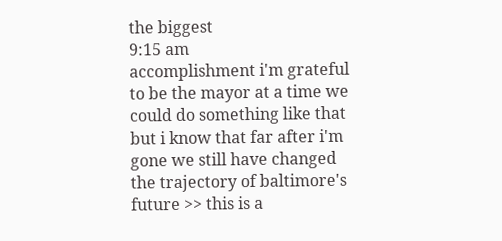the biggest
9:15 am
accomplishment i'm grateful to be the mayor at a time we could do something like that but i know that far after i'm gone we still have changed the trajectory of baltimore's future >> this is a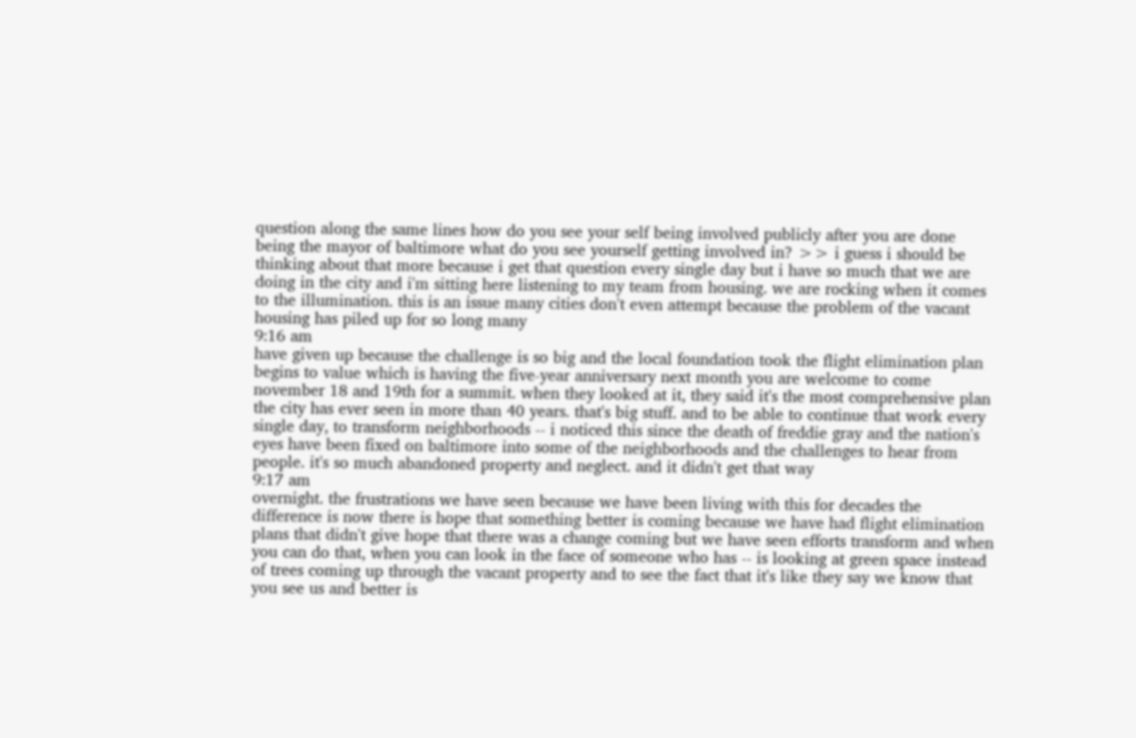question along the same lines how do you see your self being involved publicly after you are done being the mayor of baltimore what do you see yourself getting involved in? >> i guess i should be thinking about that more because i get that question every single day but i have so much that we are doing in the city and i'm sitting here listening to my team from housing. we are rocking when it comes to the illumination. this is an issue many cities don't even attempt because the problem of the vacant housing has piled up for so long many
9:16 am
have given up because the challenge is so big and the local foundation took the flight elimination plan begins to value which is having the five-year anniversary next month you are welcome to come november 18 and 19th for a summit. when they looked at it, they said it's the most comprehensive plan the city has ever seen in more than 40 years. that's big stuff. and to be able to continue that work every single day, to transform neighborhoods -- i noticed this since the death of freddie gray and the nation's eyes have been fixed on baltimore into some of the neighborhoods and the challenges to hear from people. it's so much abandoned property and neglect. and it didn't get that way
9:17 am
overnight. the frustrations we have seen because we have been living with this for decades the difference is now there is hope that something better is coming because we have had flight elimination plans that didn't give hope that there was a change coming but we have seen efforts transform and when you can do that, when you can look in the face of someone who has -- is looking at green space instead of trees coming up through the vacant property and to see the fact that it's like they say we know that you see us and better is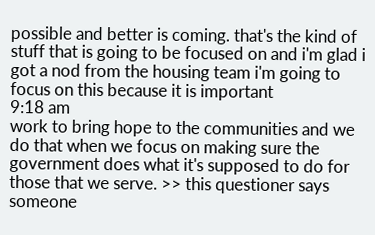possible and better is coming. that's the kind of stuff that is going to be focused on and i'm glad i got a nod from the housing team i'm going to focus on this because it is important
9:18 am
work to bring hope to the communities and we do that when we focus on making sure the government does what it's supposed to do for those that we serve. >> this questioner says someone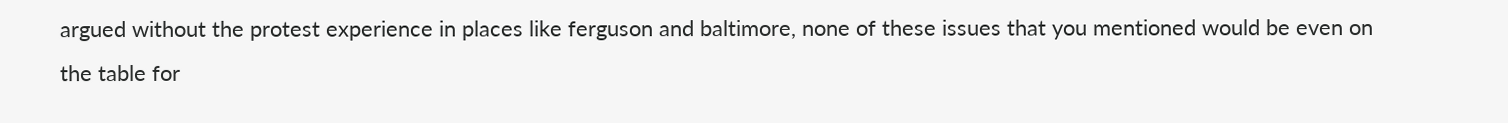argued without the protest experience in places like ferguson and baltimore, none of these issues that you mentioned would be even on the table for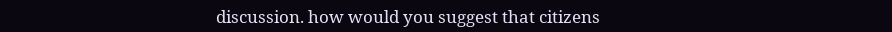discussion. how would you suggest that citizens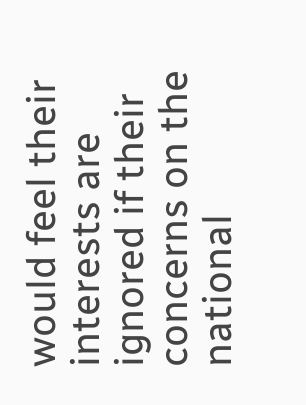would feel their interests are ignored if their concerns on the national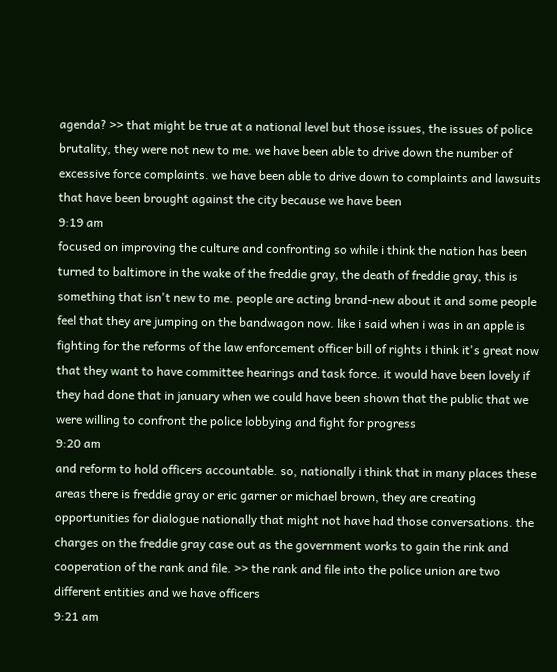agenda? >> that might be true at a national level but those issues, the issues of police brutality, they were not new to me. we have been able to drive down the number of excessive force complaints. we have been able to drive down to complaints and lawsuits that have been brought against the city because we have been
9:19 am
focused on improving the culture and confronting so while i think the nation has been turned to baltimore in the wake of the freddie gray, the death of freddie gray, this is something that isn't new to me. people are acting brand-new about it and some people feel that they are jumping on the bandwagon now. like i said when i was in an apple is fighting for the reforms of the law enforcement officer bill of rights i think it's great now that they want to have committee hearings and task force. it would have been lovely if they had done that in january when we could have been shown that the public that we were willing to confront the police lobbying and fight for progress
9:20 am
and reform to hold officers accountable. so, nationally i think that in many places these areas there is freddie gray or eric garner or michael brown, they are creating opportunities for dialogue nationally that might not have had those conversations. the charges on the freddie gray case out as the government works to gain the rink and cooperation of the rank and file. >> the rank and file into the police union are two different entities and we have officers
9:21 am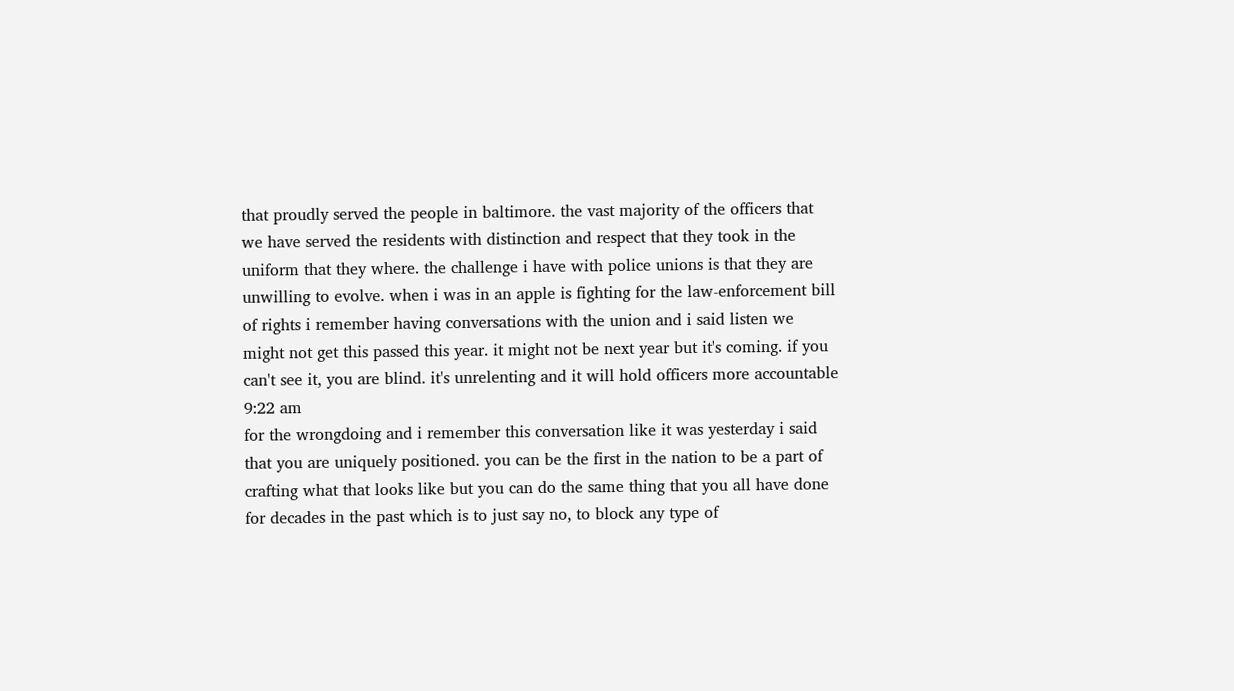that proudly served the people in baltimore. the vast majority of the officers that we have served the residents with distinction and respect that they took in the uniform that they where. the challenge i have with police unions is that they are unwilling to evolve. when i was in an apple is fighting for the law-enforcement bill of rights i remember having conversations with the union and i said listen we might not get this passed this year. it might not be next year but it's coming. if you can't see it, you are blind. it's unrelenting and it will hold officers more accountable
9:22 am
for the wrongdoing and i remember this conversation like it was yesterday i said that you are uniquely positioned. you can be the first in the nation to be a part of crafting what that looks like but you can do the same thing that you all have done for decades in the past which is to just say no, to block any type of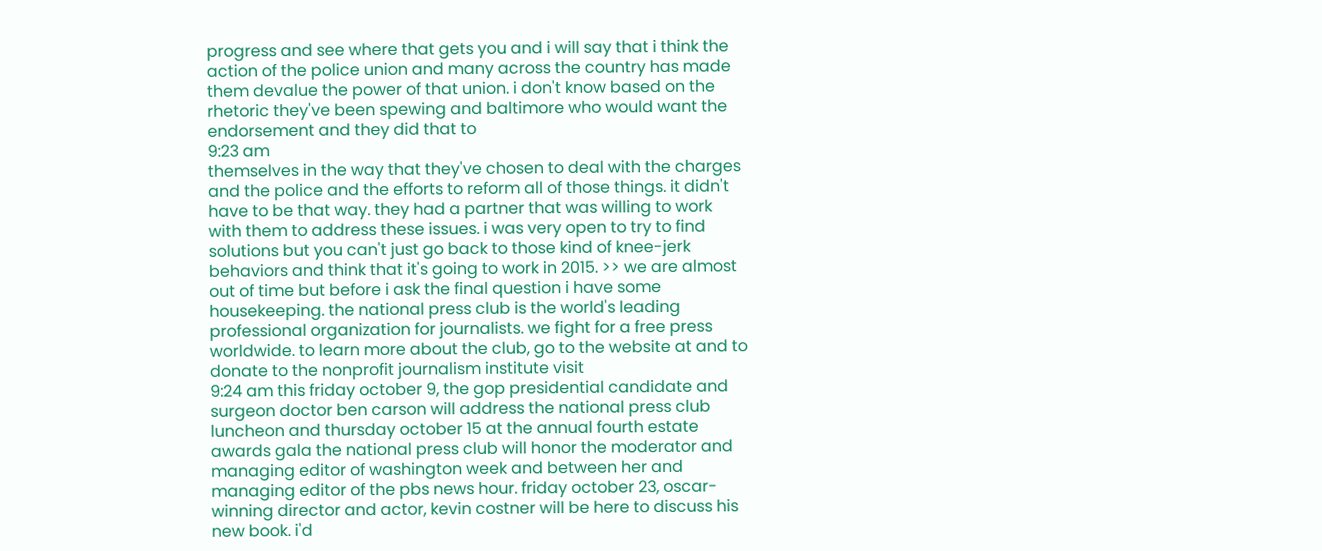progress and see where that gets you and i will say that i think the action of the police union and many across the country has made them devalue the power of that union. i don't know based on the rhetoric they've been spewing and baltimore who would want the endorsement and they did that to
9:23 am
themselves in the way that they've chosen to deal with the charges and the police and the efforts to reform all of those things. it didn't have to be that way. they had a partner that was willing to work with them to address these issues. i was very open to try to find solutions but you can't just go back to those kind of knee-jerk behaviors and think that it's going to work in 2015. >> we are almost out of time but before i ask the final question i have some housekeeping. the national press club is the world's leading professional organization for journalists. we fight for a free press worldwide. to learn more about the club, go to the website at and to donate to the nonprofit journalism institute visit
9:24 am this friday october 9, the gop presidential candidate and surgeon doctor ben carson will address the national press club luncheon and thursday october 15 at the annual fourth estate awards gala the national press club will honor the moderator and managing editor of washington week and between her and managing editor of the pbs news hour. friday october 23, oscar-winning director and actor, kevin costner will be here to discuss his new book. i'd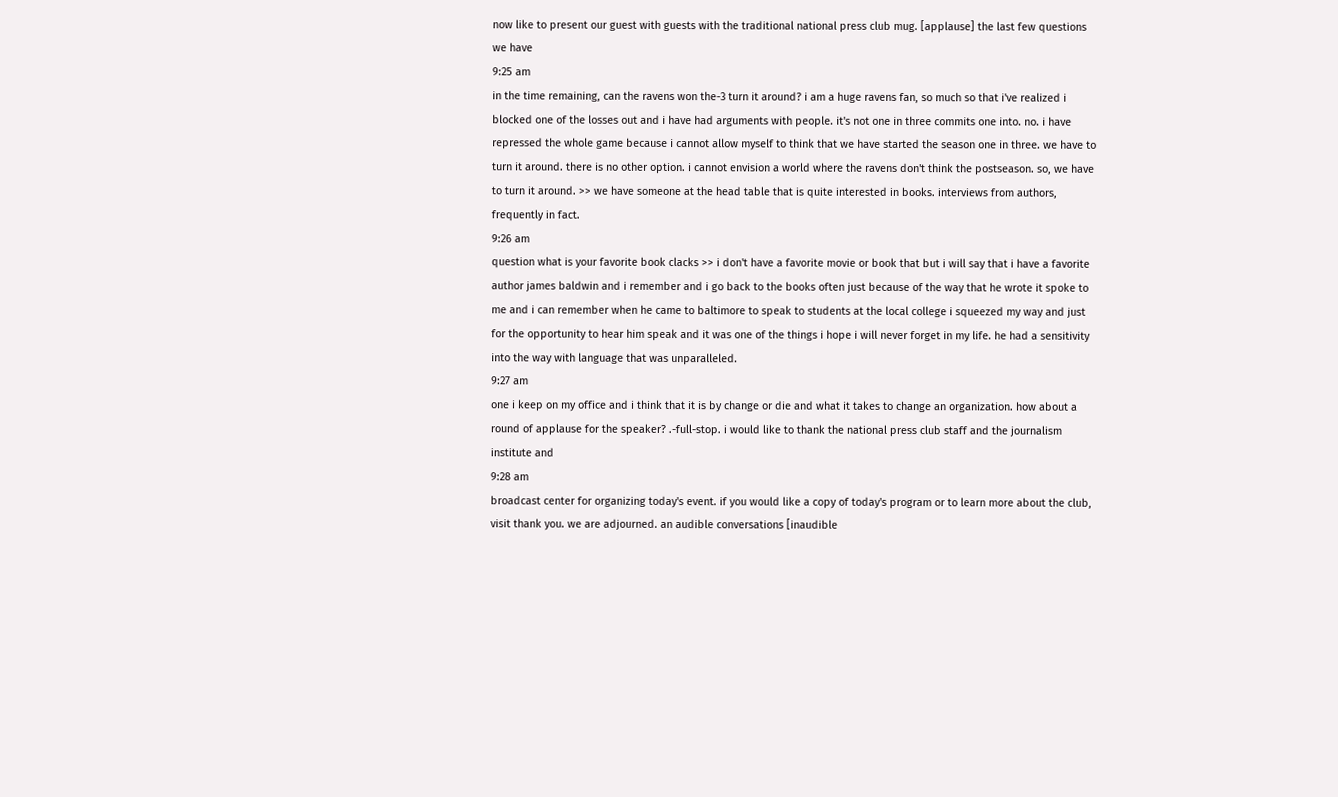now like to present our guest with guests with the traditional national press club mug. [applause] the last few questions we have
9:25 am
in the time remaining, can the ravens won the-3 turn it around? i am a huge ravens fan, so much so that i've realized i blocked one of the losses out and i have had arguments with people. it's not one in three commits one into. no. i have repressed the whole game because i cannot allow myself to think that we have started the season one in three. we have to turn it around. there is no other option. i cannot envision a world where the ravens don't think the postseason. so, we have to turn it around. >> we have someone at the head table that is quite interested in books. interviews from authors, frequently in fact.
9:26 am
question what is your favorite book clacks >> i don't have a favorite movie or book that but i will say that i have a favorite author james baldwin and i remember and i go back to the books often just because of the way that he wrote it spoke to me and i can remember when he came to baltimore to speak to students at the local college i squeezed my way and just for the opportunity to hear him speak and it was one of the things i hope i will never forget in my life. he had a sensitivity into the way with language that was unparalleled.
9:27 am
one i keep on my office and i think that it is by change or die and what it takes to change an organization. how about a round of applause for the speaker? .-full-stop. i would like to thank the national press club staff and the journalism institute and
9:28 am
broadcast center for organizing today's event. if you would like a copy of today's program or to learn more about the club, visit thank you. we are adjourned. an audible conversations [inaudible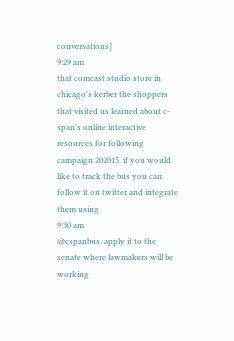conversations]
9:29 am
that comcast studio store in chicago's kerber the shoppers that visited us learned about c-span's online interactive resources for following campaign 202015. if you would like to track the bus you can follow it on twitter and integrate them using
9:30 am
@cspanbus. apply it to the senate where lawmakers will be working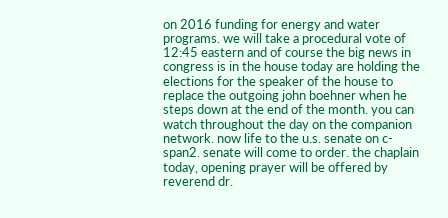on 2016 funding for energy and water programs. we will take a procedural vote of 12:45 eastern and of course the big news in congress is in the house today are holding the elections for the speaker of the house to replace the outgoing john boehner when he steps down at the end of the month. you can watch throughout the day on the companion network. now life to the u.s. senate on c-span2. senate will come to order. the chaplain today, opening prayer will be offered by reverend dr.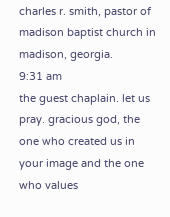charles r. smith, pastor of madison baptist church in madison, georgia.
9:31 am
the guest chaplain. let us pray. gracious god, the one who created us in your image and the one who values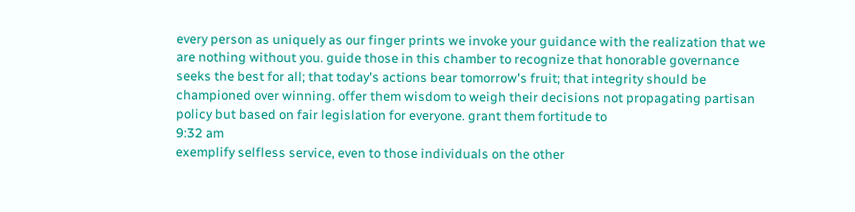every person as uniquely as our finger prints we invoke your guidance with the realization that we are nothing without you. guide those in this chamber to recognize that honorable governance seeks the best for all; that today's actions bear tomorrow's fruit; that integrity should be championed over winning. offer them wisdom to weigh their decisions not propagating partisan policy but based on fair legislation for everyone. grant them fortitude to
9:32 am
exemplify selfless service, even to those individuals on the other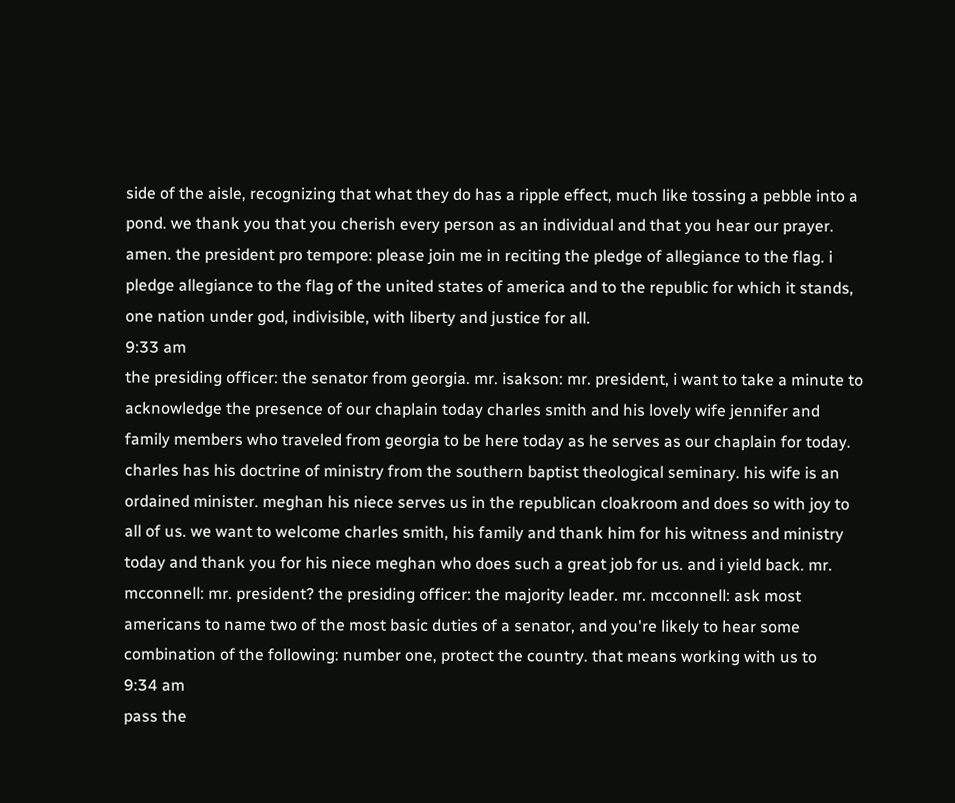side of the aisle, recognizing that what they do has a ripple effect, much like tossing a pebble into a pond. we thank you that you cherish every person as an individual and that you hear our prayer. amen. the president pro tempore: please join me in reciting the pledge of allegiance to the flag. i pledge allegiance to the flag of the united states of america and to the republic for which it stands, one nation under god, indivisible, with liberty and justice for all.
9:33 am
the presiding officer: the senator from georgia. mr. isakson: mr. president, i want to take a minute to acknowledge the presence of our chaplain today charles smith and his lovely wife jennifer and family members who traveled from georgia to be here today as he serves as our chaplain for today. charles has his doctrine of ministry from the southern baptist theological seminary. his wife is an ordained minister. meghan his niece serves us in the republican cloakroom and does so with joy to all of us. we want to welcome charles smith, his family and thank him for his witness and ministry today and thank you for his niece meghan who does such a great job for us. and i yield back. mr. mcconnell: mr. president? the presiding officer: the majority leader. mr. mcconnell: ask most americans to name two of the most basic duties of a senator, and you're likely to hear some combination of the following: number one, protect the country. that means working with us to
9:34 am
pass the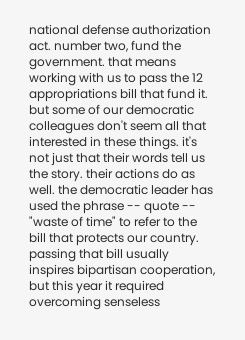national defense authorization act. number two, fund the government. that means working with us to pass the 12 appropriations bill that fund it. but some of our democratic colleagues don't seem all that interested in these things. it's not just that their words tell us the story. their actions do as well. the democratic leader has used the phrase -- quote -- "waste of time" to refer to the bill that protects our country. passing that bill usually inspires bipartisan cooperation, but this year it required overcoming senseless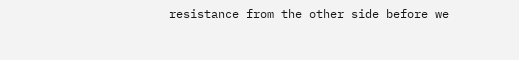resistance from the other side before we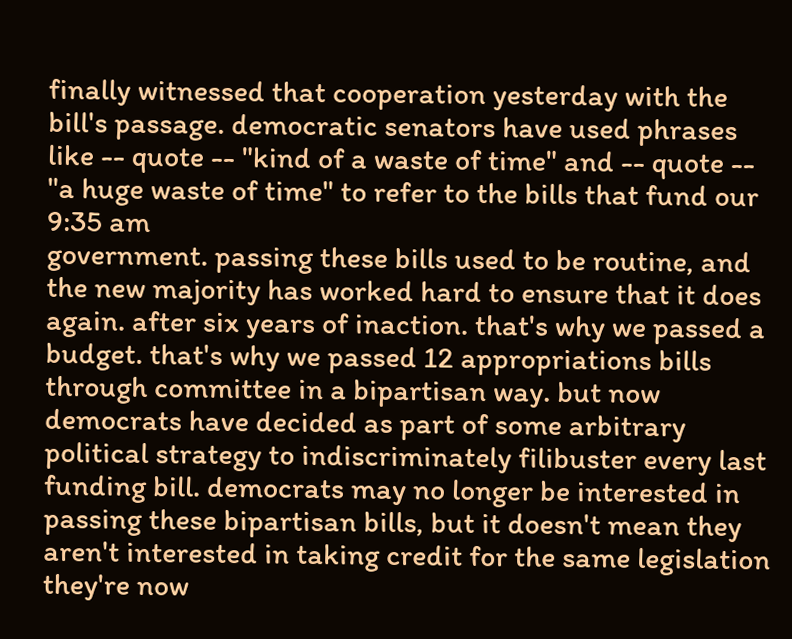finally witnessed that cooperation yesterday with the bill's passage. democratic senators have used phrases like -- quote -- "kind of a waste of time" and -- quote -- "a huge waste of time" to refer to the bills that fund our
9:35 am
government. passing these bills used to be routine, and the new majority has worked hard to ensure that it does again. after six years of inaction. that's why we passed a budget. that's why we passed 12 appropriations bills through committee in a bipartisan way. but now democrats have decided as part of some arbitrary political strategy to indiscriminately filibuster every last funding bill. democrats may no longer be interested in passing these bipartisan bills, but it doesn't mean they aren't interested in taking credit for the same legislation they're now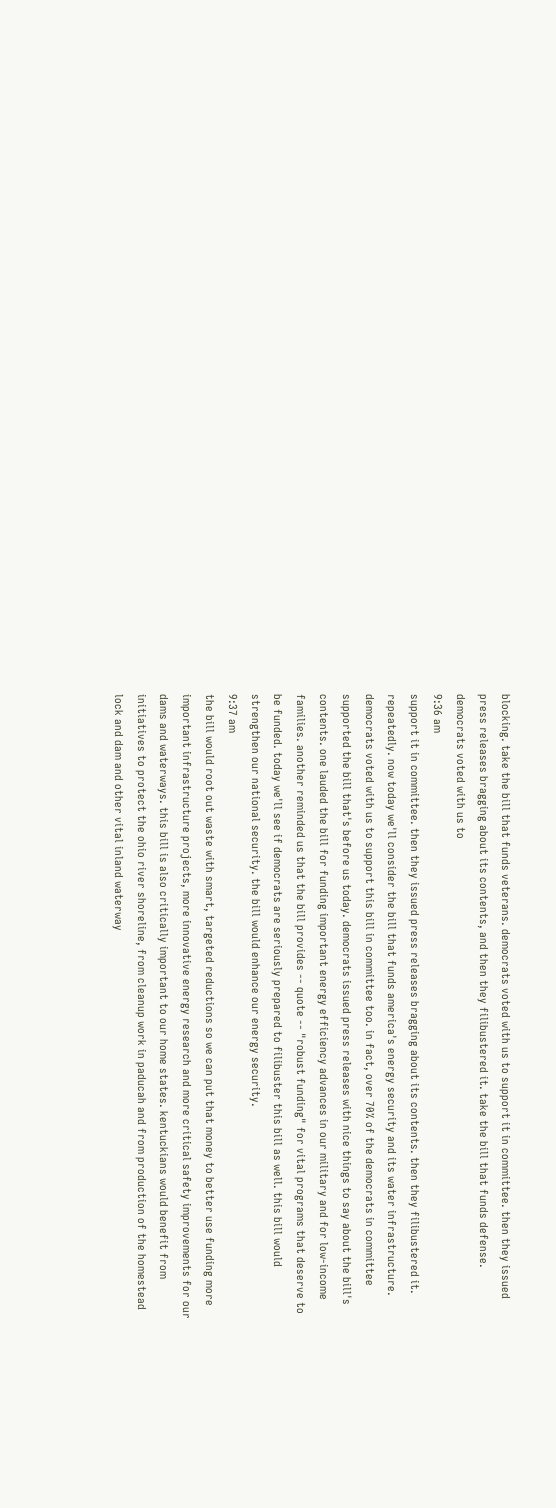blocking. take the bill that funds veterans. democrats voted with us to support it in committee. then they issued press releases bragging about its contents, and then they filibustered it. take the bill that funds defense. democrats voted with us to
9:36 am
support it in committee. then they issued press releases bragging about its contents. then they filibustered it. repeatedly. now today we'll consider the bill that funds america's energy security and its water infrastructure. democrats voted with us to support this bill in committee too. in fact, over 70% of the democrats in committee supported the bill that's before us today. democrats issued press releases with nice things to say about the bill's contents. one lauded the bill for funding important energy efficiency advances in our military and for low-income families. another reminded us that the bill provides -- quote -- "robust funding" for vital programs that deserve to be funded. today we'll see if democrats are seriously prepared to filibuster this bill as well. this bill would strengthen our national security. the bill would enhance our energy security.
9:37 am
the bill would root out waste with smart, targeted reductions so we can put that money to better use funding more important infrastructure projects, more innovative energy research and more critical safety improvements for our dams and waterways. this bill is also critically important to our home states. kentuckians would benefit from initiatives to protect the ohio river shoreline, from cleanup work in paducah and from production of the homestead lock and dam and other vital inland waterway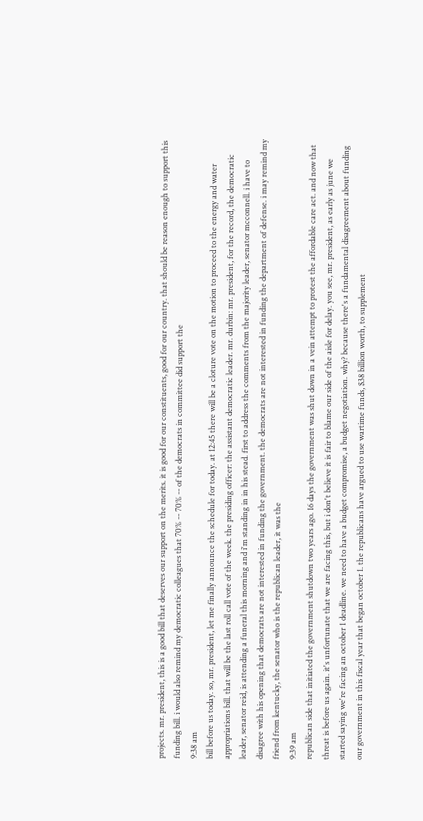projects. mr. president, this is a good bill that deserves our support on the merits. it is good for our constituents, good for our country. that should be reason enough to support this funding bill. i would also remind my democratic colleagues that 70% -- 70% -- of the democrats in committee did support the
9:38 am
bill before us today. so, mr. president, let me finally announce the schedule for today. at 12:45 there will be a cloture vote on the motion to proceed to the energy and water appropriations bill. that will be the last roll call vote of the week. the presiding officer: the assistant democratic leader. mr. durbin: mr. president, for the record, the democratic leader, senator reid, is attending a funeral this morning and i'm standing in in his stead. first to address the comments from the majority leader, senator mcconnell. i have to disagree with his opening that democrats are not interested in funding the government. the democrats are not interested in funding the department of defense. i may remind my friend from kentucky, the senator who is the republican leader, it was the
9:39 am
republican side that initiated the government shutdown two years ago. 16 days the government was shut down in a vein attempt to protest the affordable care act. and now that threat is before us again. it's unfortunate that we are facing this, but i don't believe it is fair to blame our side of the aisle for delay. you see, mr. president, as early as june we started saying we're facing an october 1 deadline. we need to have a budget compromise, a budget negotiation. why? because there's a fundamental disagreement about funding our government in this fiscal year that began october 1. the republicans have argued to use wartime funds, $38 billion worth, to supplement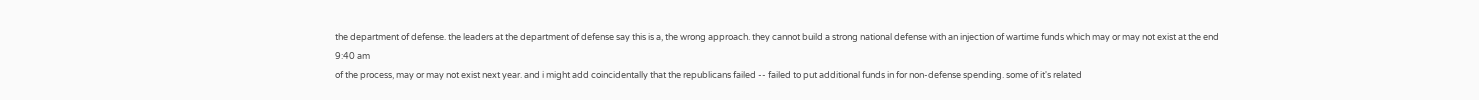the department of defense. the leaders at the department of defense say this is a, the wrong approach. they cannot build a strong national defense with an injection of wartime funds which may or may not exist at the end
9:40 am
of the process, may or may not exist next year. and i might add coincidentally that the republicans failed -- failed to put additional funds in for non-defense spending. some of it's related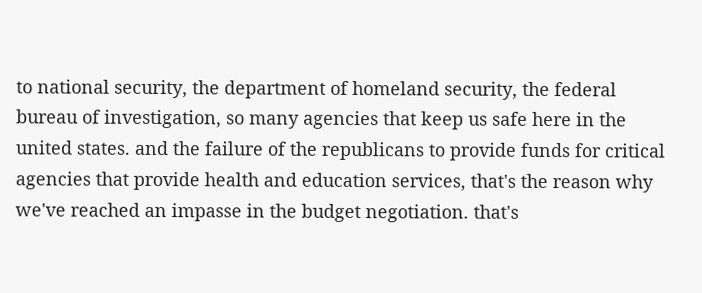to national security, the department of homeland security, the federal bureau of investigation, so many agencies that keep us safe here in the united states. and the failure of the republicans to provide funds for critical agencies that provide health and education services, that's the reason why we've reached an impasse in the budget negotiation. that's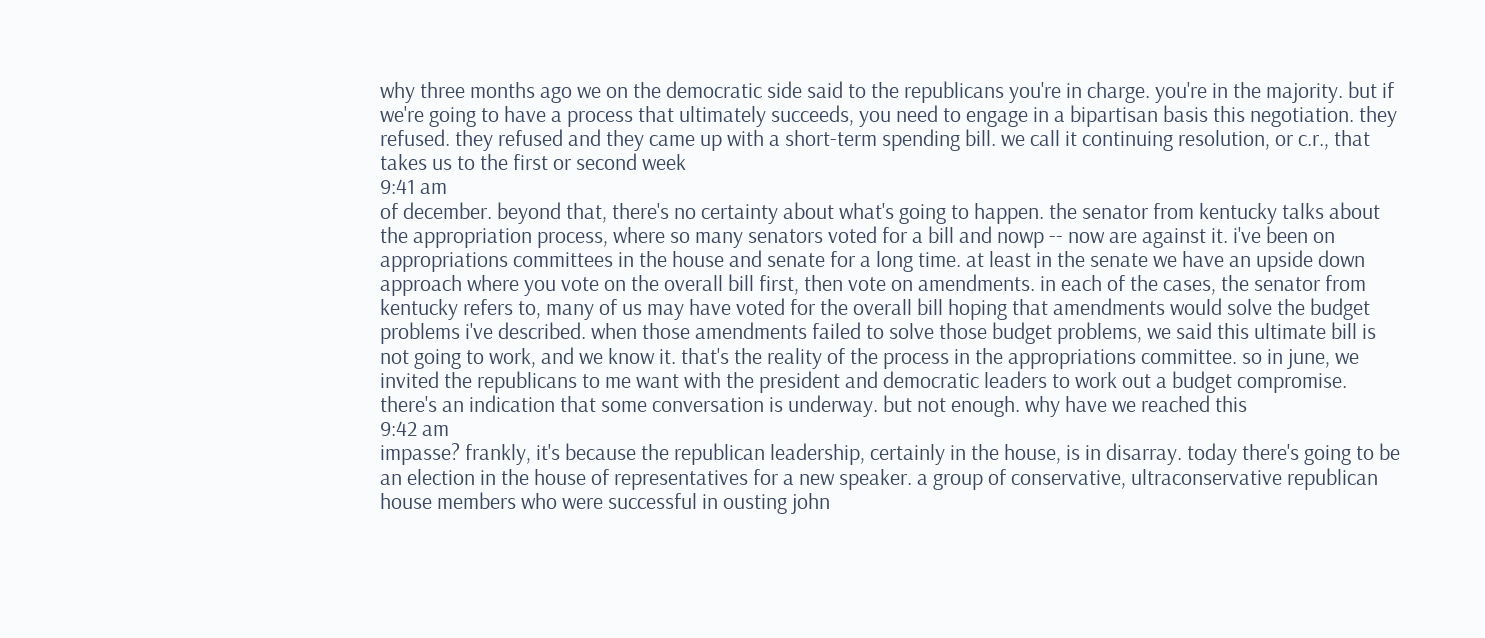why three months ago we on the democratic side said to the republicans you're in charge. you're in the majority. but if we're going to have a process that ultimately succeeds, you need to engage in a bipartisan basis this negotiation. they refused. they refused and they came up with a short-term spending bill. we call it continuing resolution, or c.r., that takes us to the first or second week
9:41 am
of december. beyond that, there's no certainty about what's going to happen. the senator from kentucky talks about the appropriation process, where so many senators voted for a bill and nowp -- now are against it. i've been on appropriations committees in the house and senate for a long time. at least in the senate we have an upside down approach where you vote on the overall bill first, then vote on amendments. in each of the cases, the senator from kentucky refers to, many of us may have voted for the overall bill hoping that amendments would solve the budget problems i've described. when those amendments failed to solve those budget problems, we said this ultimate bill is not going to work, and we know it. that's the reality of the process in the appropriations committee. so in june, we invited the republicans to me want with the president and democratic leaders to work out a budget compromise. there's an indication that some conversation is underway. but not enough. why have we reached this
9:42 am
impasse? frankly, it's because the republican leadership, certainly in the house, is in disarray. today there's going to be an election in the house of representatives for a new speaker. a group of conservative, ultraconservative republican house members who were successful in ousting john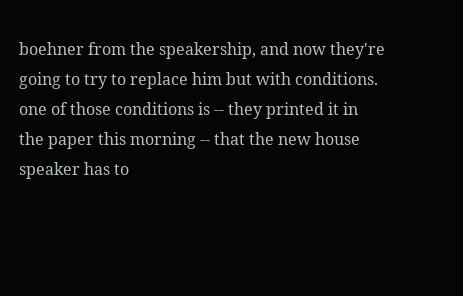boehner from the speakership, and now they're going to try to replace him but with conditions. one of those conditions is -- they printed it in the paper this morning -- that the new house speaker has to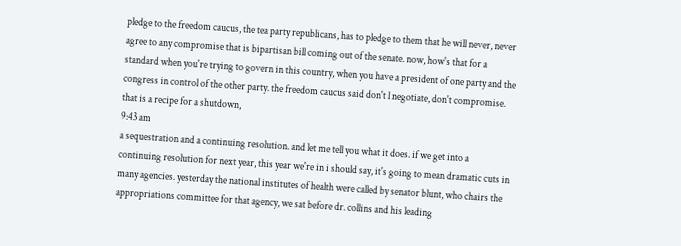pledge to the freedom caucus, the tea party republicans, has to pledge to them that he will never, never agree to any compromise that is bipartisan bill coming out of the senate. now, how's that for a standard when you're trying to govern in this country, when you have a president of one party and the congress in control of the other party. the freedom caucus said don't l negotiate, don't compromise. that is a recipe for a shutdown,
9:43 am
a sequestration and a continuing resolution. and let me tell you what it does. if we get into a continuing resolution for next year, this year we're in i should say, it's going to mean dramatic cuts in many agencies. yesterday the national institutes of health were called by senator blunt, who chairs the appropriations committee for that agency, we sat before dr. collins and his leading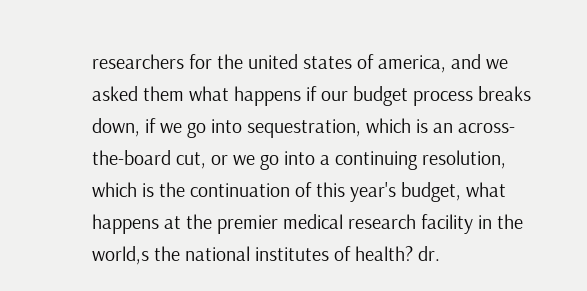researchers for the united states of america, and we asked them what happens if our budget process breaks down, if we go into sequestration, which is an across-the-board cut, or we go into a continuing resolution, which is the continuation of this year's budget, what happens at the premier medical research facility in the world,s the national institutes of health? dr.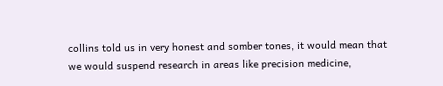collins told us in very honest and somber tones, it would mean that we would suspend research in areas like precision medicine,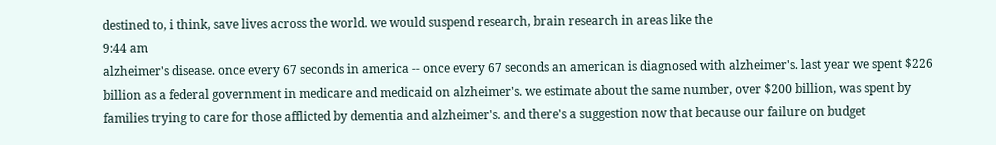destined to, i think, save lives across the world. we would suspend research, brain research in areas like the
9:44 am
alzheimer's disease. once every 67 seconds in america -- once every 67 seconds an american is diagnosed with alzheimer's. last year we spent $226 billion as a federal government in medicare and medicaid on alzheimer's. we estimate about the same number, over $200 billion, was spent by families trying to care for those afflicted by dementia and alzheimer's. and there's a suggestion now that because our failure on budget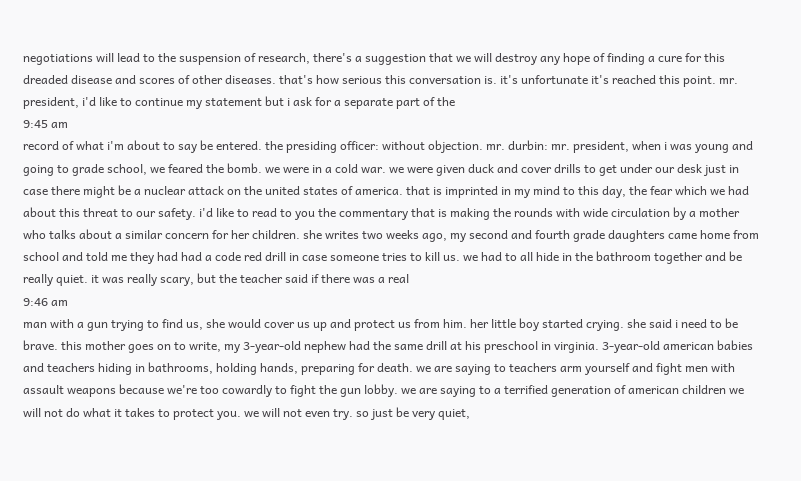negotiations will lead to the suspension of research, there's a suggestion that we will destroy any hope of finding a cure for this dreaded disease and scores of other diseases. that's how serious this conversation is. it's unfortunate it's reached this point. mr. president, i'd like to continue my statement but i ask for a separate part of the
9:45 am
record of what i'm about to say be entered. the presiding officer: without objection. mr. durbin: mr. president, when i was young and going to grade school, we feared the bomb. we were in a cold war. we were given duck and cover drills to get under our desk just in case there might be a nuclear attack on the united states of america. that is imprinted in my mind to this day, the fear which we had about this threat to our safety. i'd like to read to you the commentary that is making the rounds with wide circulation by a mother who talks about a similar concern for her children. she writes two weeks ago, my second and fourth grade daughters came home from school and told me they had had a code red drill in case someone tries to kill us. we had to all hide in the bathroom together and be really quiet. it was really scary, but the teacher said if there was a real
9:46 am
man with a gun trying to find us, she would cover us up and protect us from him. her little boy started crying. she said i need to be brave. this mother goes on to write, my 3-year-old nephew had the same drill at his preschool in virginia. 3-year-old american babies and teachers hiding in bathrooms, holding hands, preparing for death. we are saying to teachers arm yourself and fight men with assault weapons because we're too cowardly to fight the gun lobby. we are saying to a terrified generation of american children we will not do what it takes to protect you. we will not even try. so just be very quiet,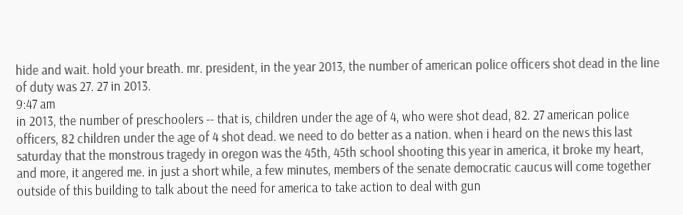hide and wait. hold your breath. mr. president, in the year 2013, the number of american police officers shot dead in the line of duty was 27. 27 in 2013.
9:47 am
in 2013, the number of preschoolers -- that is, children under the age of 4, who were shot dead, 82. 27 american police officers, 82 children under the age of 4 shot dead. we need to do better as a nation. when i heard on the news this last saturday that the monstrous tragedy in oregon was the 45th, 45th school shooting this year in america, it broke my heart, and more, it angered me. in just a short while, a few minutes, members of the senate democratic caucus will come together outside of this building to talk about the need for america to take action to deal with gun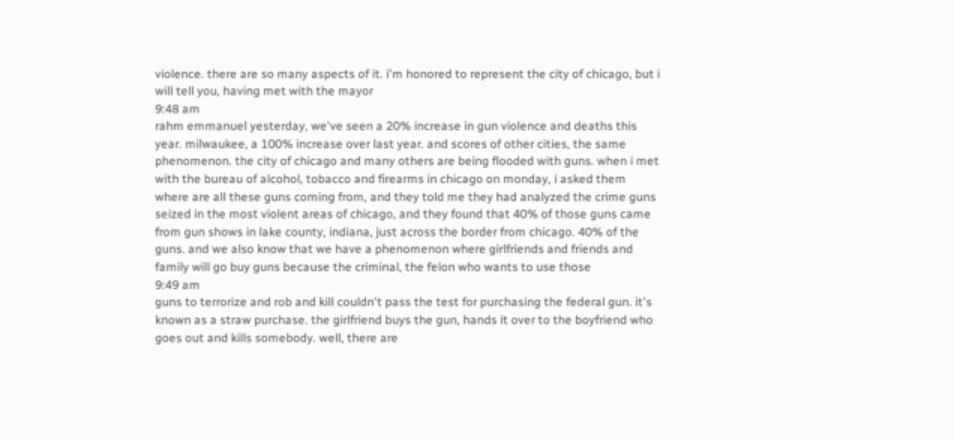violence. there are so many aspects of it. i'm honored to represent the city of chicago, but i will tell you, having met with the mayor
9:48 am
rahm emmanuel yesterday, we've seen a 20% increase in gun violence and deaths this year. milwaukee, a 100% increase over last year. and scores of other cities, the same phenomenon. the city of chicago and many others are being flooded with guns. when i met with the bureau of alcohol, tobacco and firearms in chicago on monday, i asked them where are all these guns coming from, and they told me they had analyzed the crime guns seized in the most violent areas of chicago, and they found that 40% of those guns came from gun shows in lake county, indiana, just across the border from chicago. 40% of the guns. and we also know that we have a phenomenon where girlfriends and friends and family will go buy guns because the criminal, the felon who wants to use those
9:49 am
guns to terrorize and rob and kill couldn't pass the test for purchasing the federal gun. it's known as a straw purchase. the girlfriend buys the gun, hands it over to the boyfriend who goes out and kills somebody. well, there are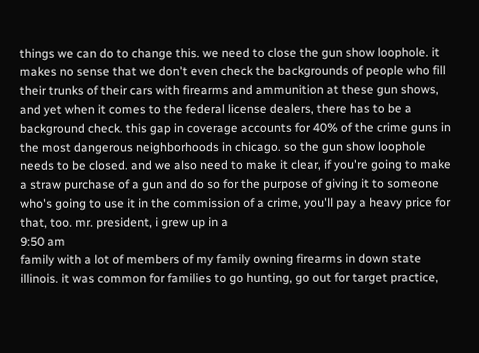things we can do to change this. we need to close the gun show loophole. it makes no sense that we don't even check the backgrounds of people who fill their trunks of their cars with firearms and ammunition at these gun shows, and yet when it comes to the federal license dealers, there has to be a background check. this gap in coverage accounts for 40% of the crime guns in the most dangerous neighborhoods in chicago. so the gun show loophole needs to be closed. and we also need to make it clear, if you're going to make a straw purchase of a gun and do so for the purpose of giving it to someone who's going to use it in the commission of a crime, you'll pay a heavy price for that, too. mr. president, i grew up in a
9:50 am
family with a lot of members of my family owning firearms in down state illinois. it was common for families to go hunting, go out for target practice,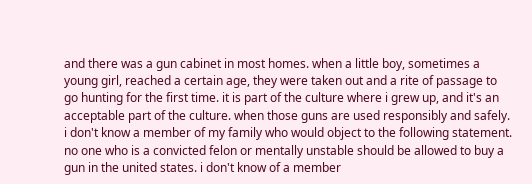and there was a gun cabinet in most homes. when a little boy, sometimes a young girl, reached a certain age, they were taken out and a rite of passage to go hunting for the first time. it is part of the culture where i grew up, and it's an acceptable part of the culture. when those guns are used responsibly and safely. i don't know a member of my family who would object to the following statement. no one who is a convicted felon or mentally unstable should be allowed to buy a gun in the united states. i don't know of a member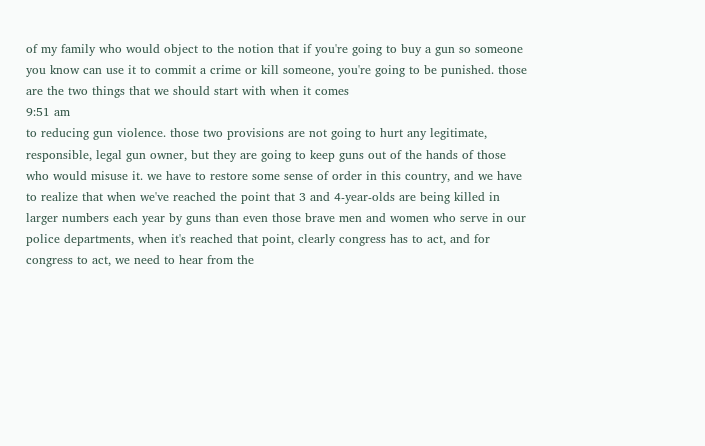of my family who would object to the notion that if you're going to buy a gun so someone you know can use it to commit a crime or kill someone, you're going to be punished. those are the two things that we should start with when it comes
9:51 am
to reducing gun violence. those two provisions are not going to hurt any legitimate, responsible, legal gun owner, but they are going to keep guns out of the hands of those who would misuse it. we have to restore some sense of order in this country, and we have to realize that when we've reached the point that 3 and 4-year-olds are being killed in larger numbers each year by guns than even those brave men and women who serve in our police departments, when it's reached that point, clearly congress has to act, and for congress to act, we need to hear from the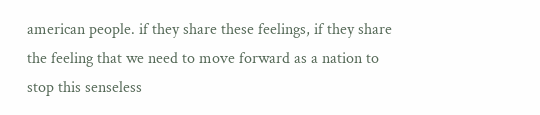american people. if they share these feelings, if they share the feeling that we need to move forward as a nation to stop this senseless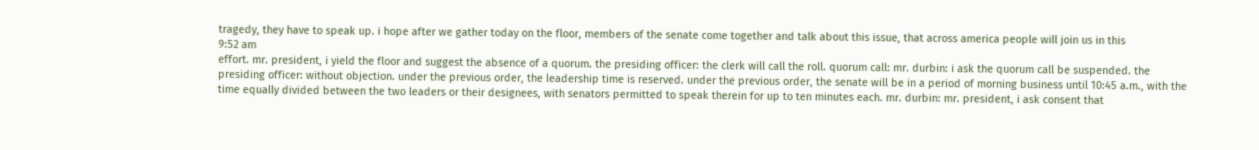tragedy, they have to speak up. i hope after we gather today on the floor, members of the senate come together and talk about this issue, that across america people will join us in this
9:52 am
effort. mr. president, i yield the floor and suggest the absence of a quorum. the presiding officer: the clerk will call the roll. quorum call: mr. durbin: i ask the quorum call be suspended. the presiding officer: without objection. under the previous order, the leadership time is reserved. under the previous order, the senate will be in a period of morning business until 10:45 a.m., with the time equally divided between the two leaders or their designees, with senators permitted to speak therein for up to ten minutes each. mr. durbin: mr. president, i ask consent that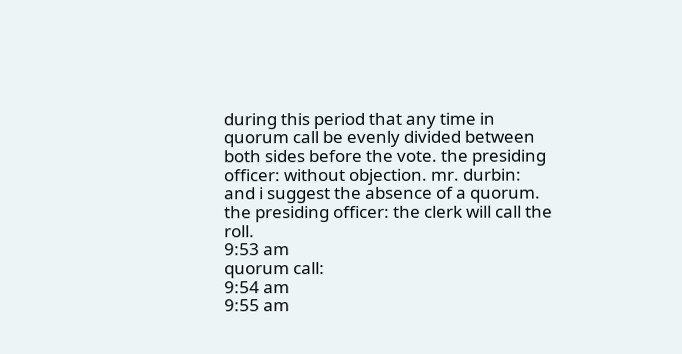during this period that any time in quorum call be evenly divided between both sides before the vote. the presiding officer: without objection. mr. durbin: and i suggest the absence of a quorum. the presiding officer: the clerk will call the roll.
9:53 am
quorum call:
9:54 am
9:55 am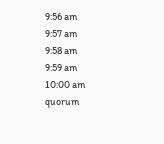9:56 am
9:57 am
9:58 am
9:59 am
10:00 am
quorum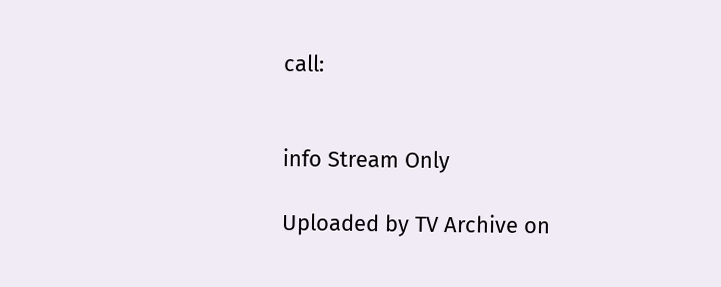call:


info Stream Only

Uploaded by TV Archive on